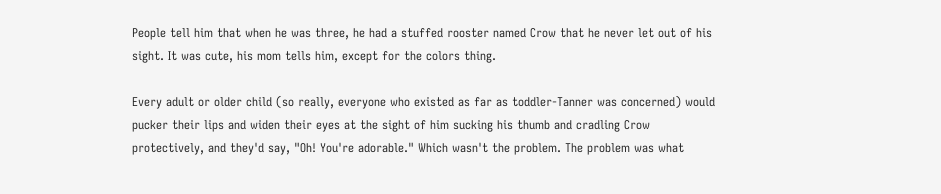People tell him that when he was three, he had a stuffed rooster named Crow that he never let out of his sight. It was cute, his mom tells him, except for the colors thing.

Every adult or older child (so really, everyone who existed as far as toddler-Tanner was concerned) would pucker their lips and widen their eyes at the sight of him sucking his thumb and cradling Crow protectively, and they'd say, "Oh! You're adorable." Which wasn't the problem. The problem was what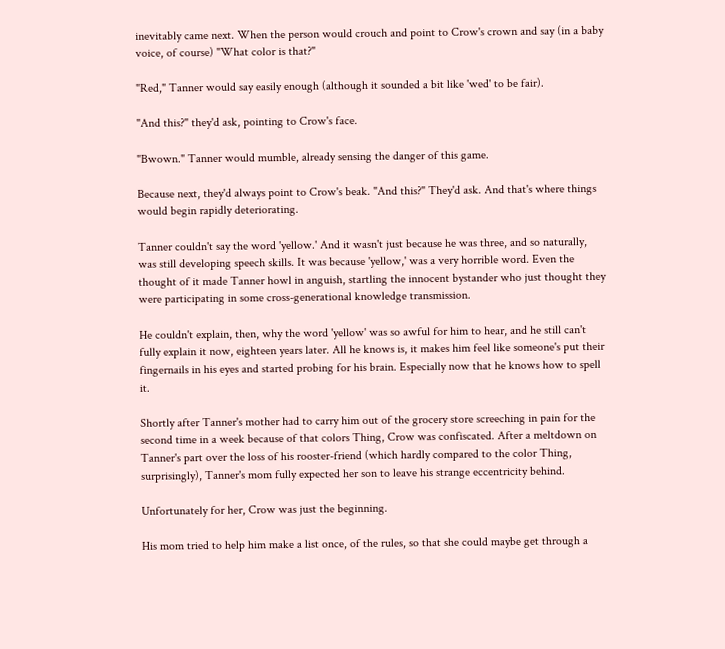inevitably came next. When the person would crouch and point to Crow's crown and say (in a baby voice, of course) "What color is that?"

"Red," Tanner would say easily enough (although it sounded a bit like 'wed' to be fair).

"And this?" they'd ask, pointing to Crow's face.

"Bwown." Tanner would mumble, already sensing the danger of this game.

Because next, they'd always point to Crow's beak. "And this?" They'd ask. And that's where things would begin rapidly deteriorating.

Tanner couldn't say the word 'yellow.' And it wasn't just because he was three, and so naturally, was still developing speech skills. It was because 'yellow,' was a very horrible word. Even the thought of it made Tanner howl in anguish, startling the innocent bystander who just thought they were participating in some cross-generational knowledge transmission.

He couldn't explain, then, why the word 'yellow' was so awful for him to hear, and he still can't fully explain it now, eighteen years later. All he knows is, it makes him feel like someone's put their fingernails in his eyes and started probing for his brain. Especially now that he knows how to spell it.

Shortly after Tanner's mother had to carry him out of the grocery store screeching in pain for the second time in a week because of that colors Thing, Crow was confiscated. After a meltdown on Tanner's part over the loss of his rooster-friend (which hardly compared to the color Thing, surprisingly), Tanner's mom fully expected her son to leave his strange eccentricity behind.

Unfortunately for her, Crow was just the beginning.

His mom tried to help him make a list once, of the rules, so that she could maybe get through a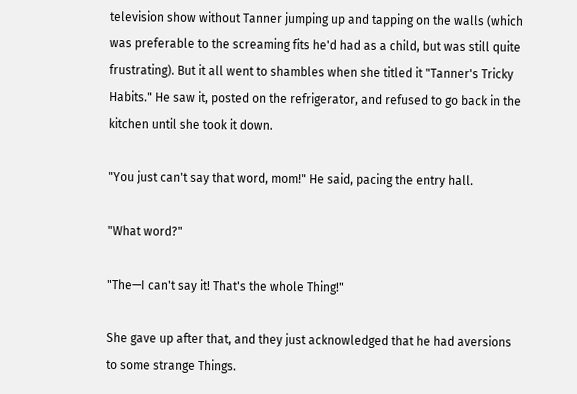television show without Tanner jumping up and tapping on the walls (which was preferable to the screaming fits he'd had as a child, but was still quite frustrating). But it all went to shambles when she titled it "Tanner's Tricky Habits." He saw it, posted on the refrigerator, and refused to go back in the kitchen until she took it down.

"You just can't say that word, mom!" He said, pacing the entry hall.

"What word?"

"The—I can't say it! That's the whole Thing!"

She gave up after that, and they just acknowledged that he had aversions to some strange Things.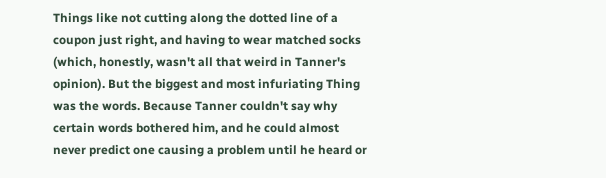Things like not cutting along the dotted line of a coupon just right, and having to wear matched socks (which, honestly, wasn't all that weird in Tanner's opinion). But the biggest and most infuriating Thing was the words. Because Tanner couldn't say why certain words bothered him, and he could almost never predict one causing a problem until he heard or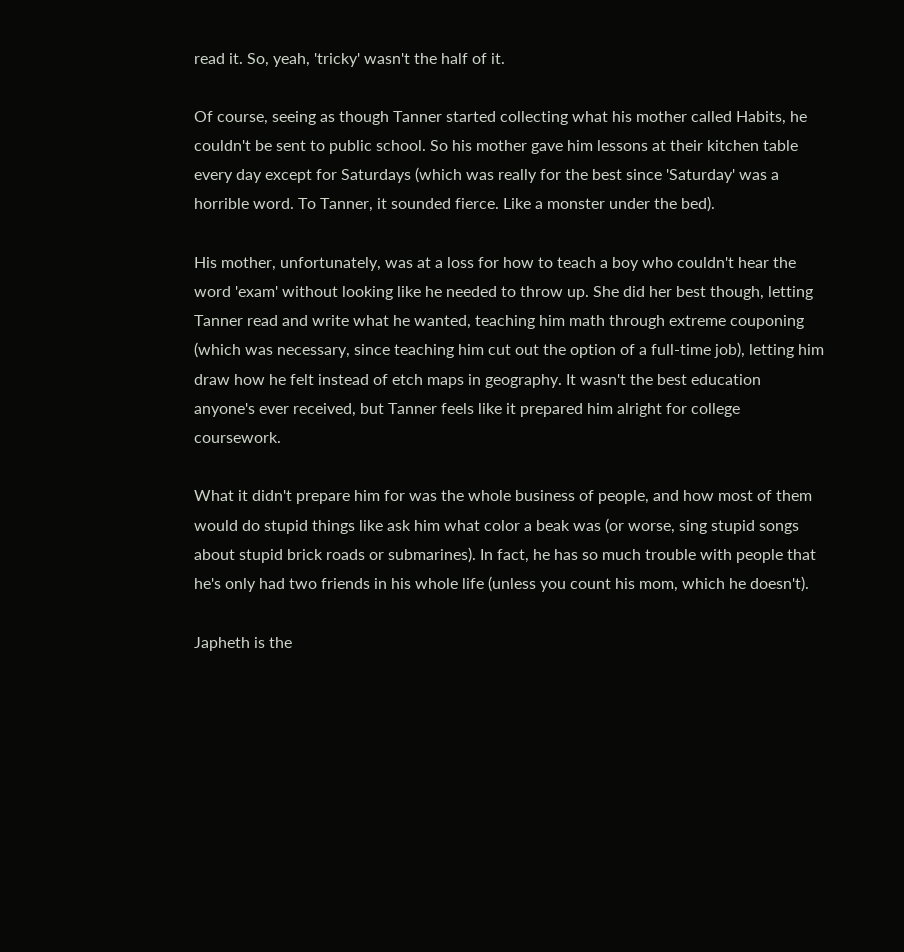read it. So, yeah, 'tricky' wasn't the half of it.

Of course, seeing as though Tanner started collecting what his mother called Habits, he couldn't be sent to public school. So his mother gave him lessons at their kitchen table every day except for Saturdays (which was really for the best since 'Saturday' was a horrible word. To Tanner, it sounded fierce. Like a monster under the bed).

His mother, unfortunately, was at a loss for how to teach a boy who couldn't hear the word 'exam' without looking like he needed to throw up. She did her best though, letting Tanner read and write what he wanted, teaching him math through extreme couponing (which was necessary, since teaching him cut out the option of a full-time job), letting him draw how he felt instead of etch maps in geography. It wasn't the best education anyone's ever received, but Tanner feels like it prepared him alright for college coursework.

What it didn't prepare him for was the whole business of people, and how most of them would do stupid things like ask him what color a beak was (or worse, sing stupid songs about stupid brick roads or submarines). In fact, he has so much trouble with people that he's only had two friends in his whole life (unless you count his mom, which he doesn't).

Japheth is the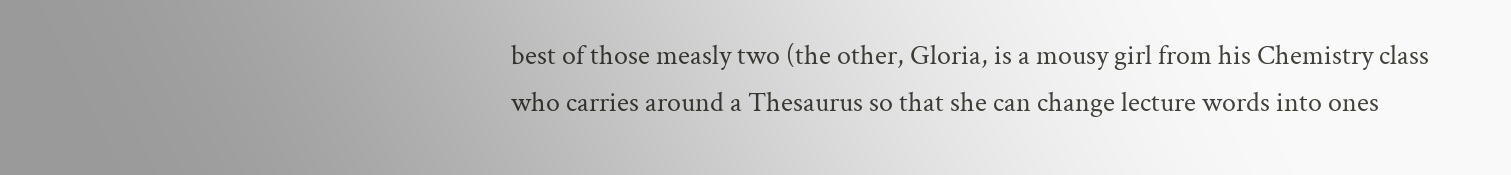best of those measly two (the other, Gloria, is a mousy girl from his Chemistry class who carries around a Thesaurus so that she can change lecture words into ones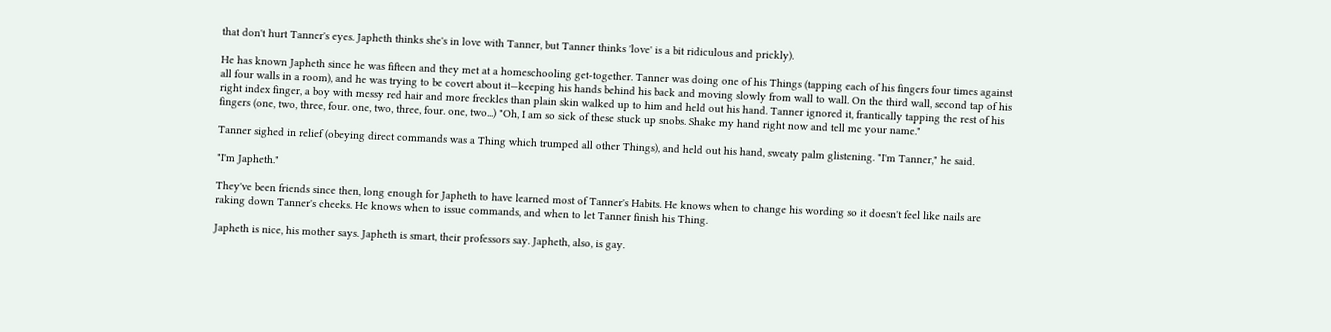that don't hurt Tanner's eyes. Japheth thinks she's in love with Tanner, but Tanner thinks 'love' is a bit ridiculous and prickly).

He has known Japheth since he was fifteen and they met at a homeschooling get-together. Tanner was doing one of his Things (tapping each of his fingers four times against all four walls in a room), and he was trying to be covert about it—keeping his hands behind his back and moving slowly from wall to wall. On the third wall, second tap of his right index finger, a boy with messy red hair and more freckles than plain skin walked up to him and held out his hand. Tanner ignored it, frantically tapping the rest of his fingers (one, two, three, four. one, two, three, four. one, two...) "Oh, I am so sick of these stuck up snobs. Shake my hand right now and tell me your name."

Tanner sighed in relief (obeying direct commands was a Thing which trumped all other Things), and held out his hand, sweaty palm glistening. "I'm Tanner," he said.

"I'm Japheth."

They've been friends since then, long enough for Japheth to have learned most of Tanner's Habits. He knows when to change his wording so it doesn't feel like nails are raking down Tanner's cheeks. He knows when to issue commands, and when to let Tanner finish his Thing.

Japheth is nice, his mother says. Japheth is smart, their professors say. Japheth, also, is gay.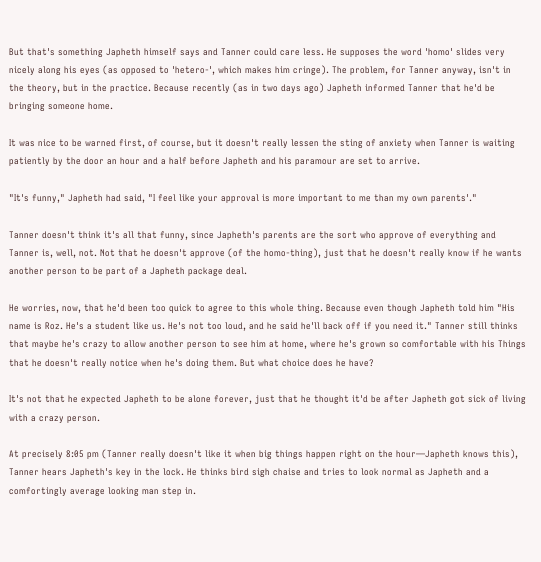But that's something Japheth himself says and Tanner could care less. He supposes the word 'homo' slides very nicely along his eyes (as opposed to 'hetero-', which makes him cringe). The problem, for Tanner anyway, isn't in the theory, but in the practice. Because recently (as in two days ago) Japheth informed Tanner that he'd be bringing someone home.

It was nice to be warned first, of course, but it doesn't really lessen the sting of anxiety when Tanner is waiting patiently by the door an hour and a half before Japheth and his paramour are set to arrive.

"It's funny," Japheth had said, "I feel like your approval is more important to me than my own parents'."

Tanner doesn't think it's all that funny, since Japheth's parents are the sort who approve of everything and Tanner is, well, not. Not that he doesn't approve (of the homo-thing), just that he doesn't really know if he wants another person to be part of a Japheth package deal.

He worries, now, that he'd been too quick to agree to this whole thing. Because even though Japheth told him "His name is Roz. He's a student like us. He's not too loud, and he said he'll back off if you need it." Tanner still thinks that maybe he's crazy to allow another person to see him at home, where he's grown so comfortable with his Things that he doesn't really notice when he's doing them. But what choice does he have?

It's not that he expected Japheth to be alone forever, just that he thought it'd be after Japheth got sick of living with a crazy person.

At precisely 8:05 pm (Tanner really doesn't like it when big things happen right on the hour—Japheth knows this), Tanner hears Japheth's key in the lock. He thinks bird sigh chaise and tries to look normal as Japheth and a comfortingly average looking man step in.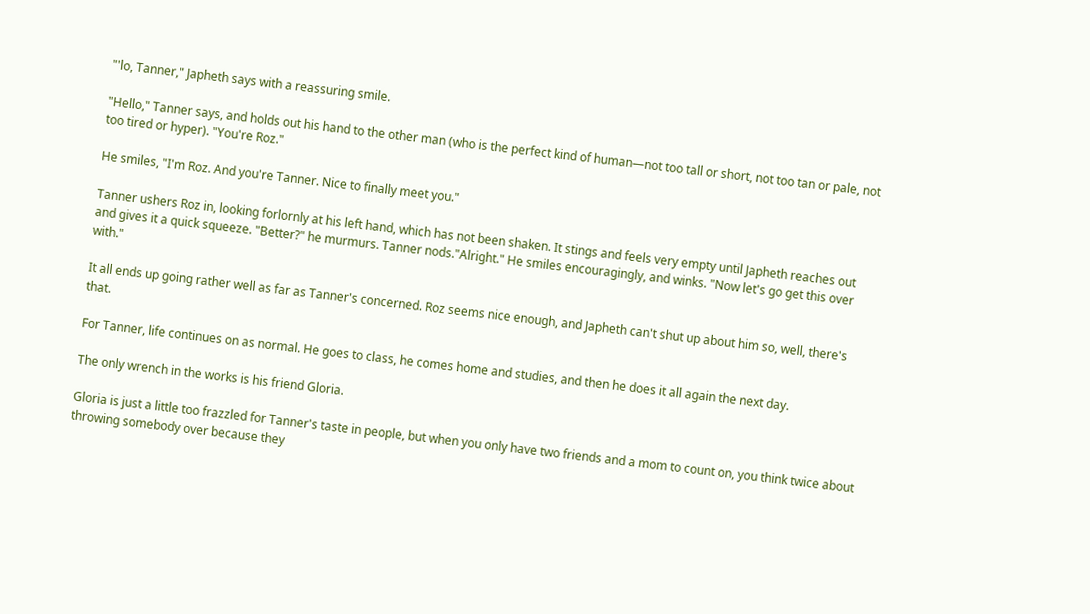"'lo, Tanner," Japheth says with a reassuring smile.

"Hello," Tanner says, and holds out his hand to the other man (who is the perfect kind of human—not too tall or short, not too tan or pale, not too tired or hyper). "You're Roz."

He smiles, "I'm Roz. And you're Tanner. Nice to finally meet you."

Tanner ushers Roz in, looking forlornly at his left hand, which has not been shaken. It stings and feels very empty until Japheth reaches out and gives it a quick squeeze. "Better?" he murmurs. Tanner nods."Alright." He smiles encouragingly, and winks. "Now let's go get this over with."

It all ends up going rather well as far as Tanner's concerned. Roz seems nice enough, and Japheth can't shut up about him so, well, there's that.

For Tanner, life continues on as normal. He goes to class, he comes home and studies, and then he does it all again the next day.

The only wrench in the works is his friend Gloria.

Gloria is just a little too frazzled for Tanner's taste in people, but when you only have two friends and a mom to count on, you think twice about throwing somebody over because they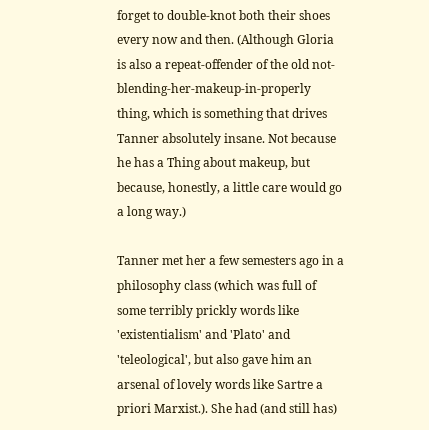forget to double-knot both their shoes every now and then. (Although Gloria is also a repeat-offender of the old not-blending-her-makeup-in-properly thing, which is something that drives Tanner absolutely insane. Not because he has a Thing about makeup, but because, honestly, a little care would go a long way.)

Tanner met her a few semesters ago in a philosophy class (which was full of some terribly prickly words like 'existentialism' and 'Plato' and 'teleological', but also gave him an arsenal of lovely words like Sartre a priori Marxist.). She had (and still has)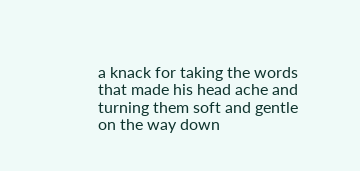a knack for taking the words that made his head ache and turning them soft and gentle on the way down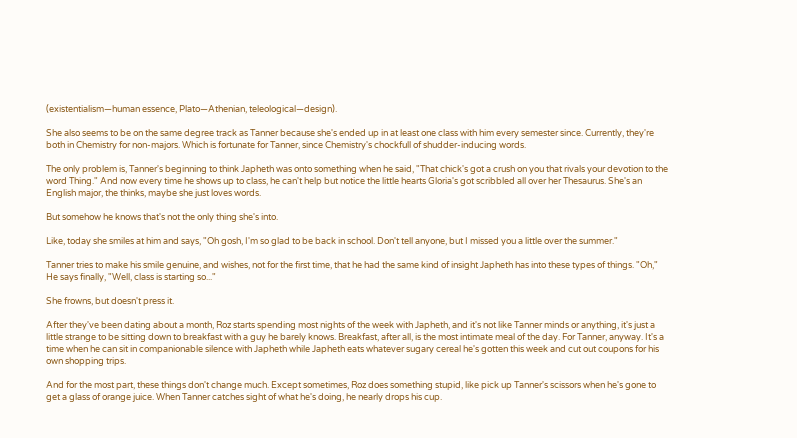(existentialism—human essence, Plato—Athenian, teleological—design).

She also seems to be on the same degree track as Tanner because she's ended up in at least one class with him every semester since. Currently, they're both in Chemistry for non-majors. Which is fortunate for Tanner, since Chemistry's chockfull of shudder-inducing words.

The only problem is, Tanner's beginning to think Japheth was onto something when he said, "That chick's got a crush on you that rivals your devotion to the word Thing." And now every time he shows up to class, he can't help but notice the little hearts Gloria's got scribbled all over her Thesaurus. She's an English major, the thinks, maybe she just loves words.

But somehow he knows that's not the only thing she's into.

Like, today she smiles at him and says, "Oh gosh, I'm so glad to be back in school. Don't tell anyone, but I missed you a little over the summer."

Tanner tries to make his smile genuine, and wishes, not for the first time, that he had the same kind of insight Japheth has into these types of things. "Oh," He says finally, "Well, class is starting so..."

She frowns, but doesn't press it.

After they've been dating about a month, Roz starts spending most nights of the week with Japheth, and it's not like Tanner minds or anything, it's just a little strange to be sitting down to breakfast with a guy he barely knows. Breakfast, after all, is the most intimate meal of the day. For Tanner, anyway. It's a time when he can sit in companionable silence with Japheth while Japheth eats whatever sugary cereal he's gotten this week and cut out coupons for his own shopping trips.

And for the most part, these things don't change much. Except sometimes, Roz does something stupid, like pick up Tanner's scissors when he's gone to get a glass of orange juice. When Tanner catches sight of what he's doing, he nearly drops his cup.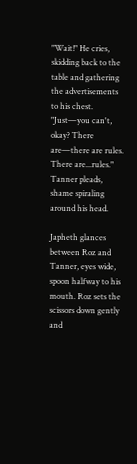"Wait!" He cries, skidding back to the table and gathering the advertisements to his chest. "Just—you can't, okay? There are—there are rules. There are...rules." Tanner pleads, shame spiraling around his head.

Japheth glances between Roz and Tanner, eyes wide, spoon halfway to his mouth. Roz sets the scissors down gently and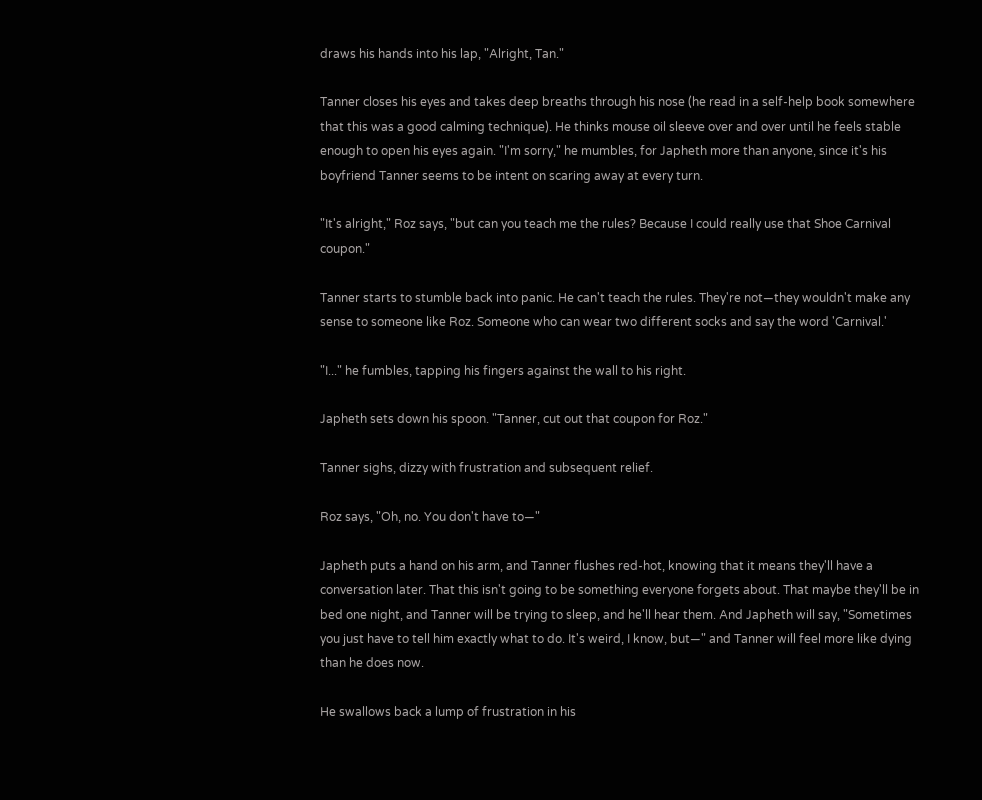draws his hands into his lap, "Alright, Tan."

Tanner closes his eyes and takes deep breaths through his nose (he read in a self-help book somewhere that this was a good calming technique). He thinks mouse oil sleeve over and over until he feels stable enough to open his eyes again. "I'm sorry," he mumbles, for Japheth more than anyone, since it's his boyfriend Tanner seems to be intent on scaring away at every turn.

"It's alright," Roz says, "but can you teach me the rules? Because I could really use that Shoe Carnival coupon."

Tanner starts to stumble back into panic. He can't teach the rules. They're not—they wouldn't make any sense to someone like Roz. Someone who can wear two different socks and say the word 'Carnival.'

"I..." he fumbles, tapping his fingers against the wall to his right.

Japheth sets down his spoon. "Tanner, cut out that coupon for Roz."

Tanner sighs, dizzy with frustration and subsequent relief.

Roz says, "Oh, no. You don't have to—"

Japheth puts a hand on his arm, and Tanner flushes red-hot, knowing that it means they'll have a conversation later. That this isn't going to be something everyone forgets about. That maybe they'll be in bed one night, and Tanner will be trying to sleep, and he'll hear them. And Japheth will say, "Sometimes you just have to tell him exactly what to do. It's weird, I know, but—" and Tanner will feel more like dying than he does now.

He swallows back a lump of frustration in his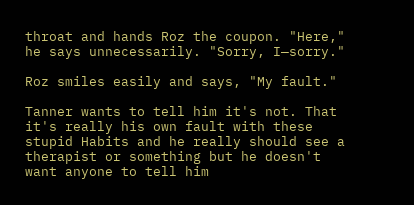throat and hands Roz the coupon. "Here," he says unnecessarily. "Sorry, I—sorry."

Roz smiles easily and says, "My fault."

Tanner wants to tell him it's not. That it's really his own fault with these stupid Habits and he really should see a therapist or something but he doesn't want anyone to tell him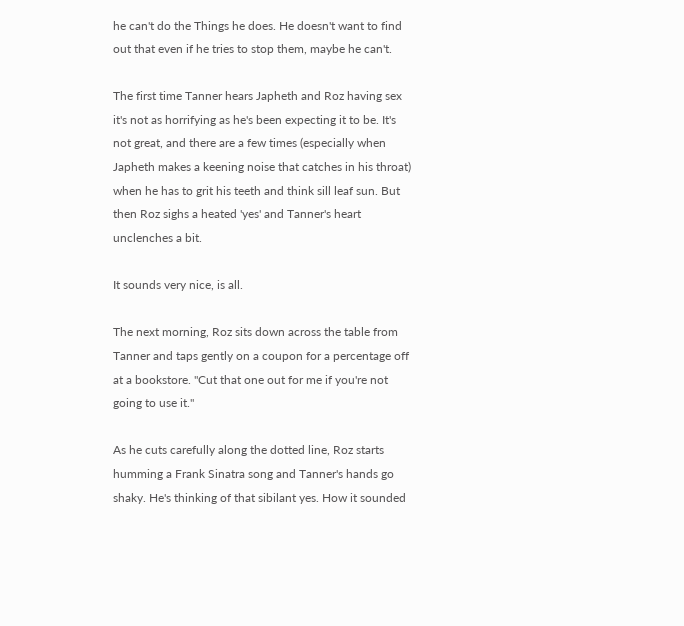he can't do the Things he does. He doesn't want to find out that even if he tries to stop them, maybe he can't.

The first time Tanner hears Japheth and Roz having sex it's not as horrifying as he's been expecting it to be. It's not great, and there are a few times (especially when Japheth makes a keening noise that catches in his throat) when he has to grit his teeth and think sill leaf sun. But then Roz sighs a heated 'yes' and Tanner's heart unclenches a bit.

It sounds very nice, is all.

The next morning, Roz sits down across the table from Tanner and taps gently on a coupon for a percentage off at a bookstore. "Cut that one out for me if you're not going to use it."

As he cuts carefully along the dotted line, Roz starts humming a Frank Sinatra song and Tanner's hands go shaky. He's thinking of that sibilant yes. How it sounded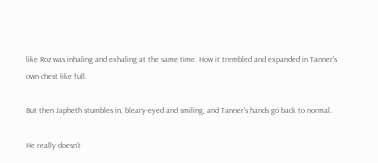like Roz was inhaling and exhaling at the same time. How it trembled and expanded in Tanner's own chest like full.

But then Japheth stumbles in, bleary-eyed and smiling, and Tanner's hands go back to normal.

He really doesn't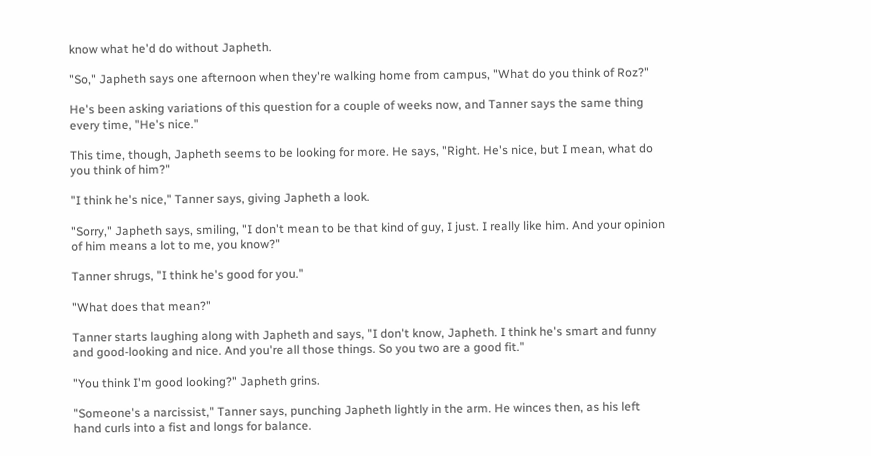know what he'd do without Japheth.

"So," Japheth says one afternoon when they're walking home from campus, "What do you think of Roz?"

He's been asking variations of this question for a couple of weeks now, and Tanner says the same thing every time, "He's nice."

This time, though, Japheth seems to be looking for more. He says, "Right. He's nice, but I mean, what do you think of him?"

"I think he's nice," Tanner says, giving Japheth a look.

"Sorry," Japheth says, smiling, "I don't mean to be that kind of guy, I just. I really like him. And your opinion of him means a lot to me, you know?"

Tanner shrugs, "I think he's good for you."

"What does that mean?"

Tanner starts laughing along with Japheth and says, "I don't know, Japheth. I think he's smart and funny and good-looking and nice. And you're all those things. So you two are a good fit."

"You think I'm good looking?" Japheth grins.

"Someone's a narcissist," Tanner says, punching Japheth lightly in the arm. He winces then, as his left hand curls into a fist and longs for balance.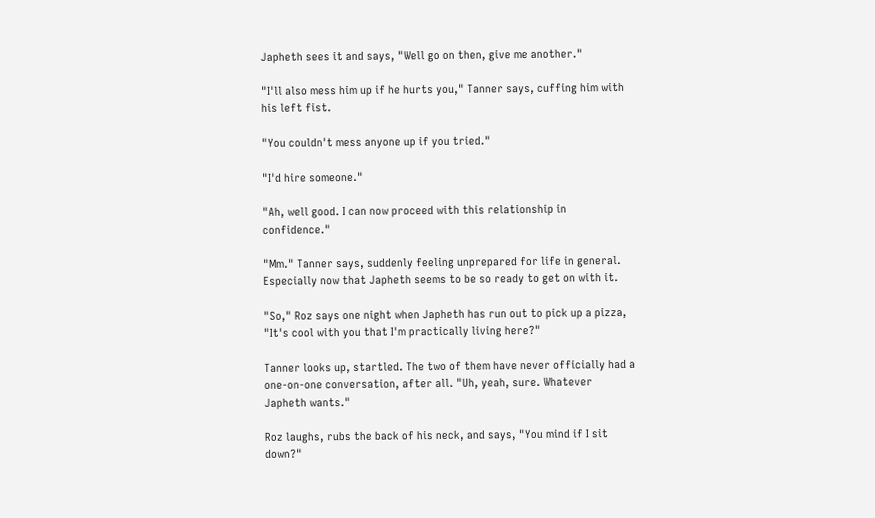Japheth sees it and says, "Well go on then, give me another."

"I'll also mess him up if he hurts you," Tanner says, cuffing him with his left fist.

"You couldn't mess anyone up if you tried."

"I'd hire someone."

"Ah, well good. I can now proceed with this relationship in confidence."

"Mm." Tanner says, suddenly feeling unprepared for life in general. Especially now that Japheth seems to be so ready to get on with it.

"So," Roz says one night when Japheth has run out to pick up a pizza, "It's cool with you that I'm practically living here?"

Tanner looks up, startled. The two of them have never officially had a one-on-one conversation, after all. "Uh, yeah, sure. Whatever Japheth wants."

Roz laughs, rubs the back of his neck, and says, "You mind if I sit down?"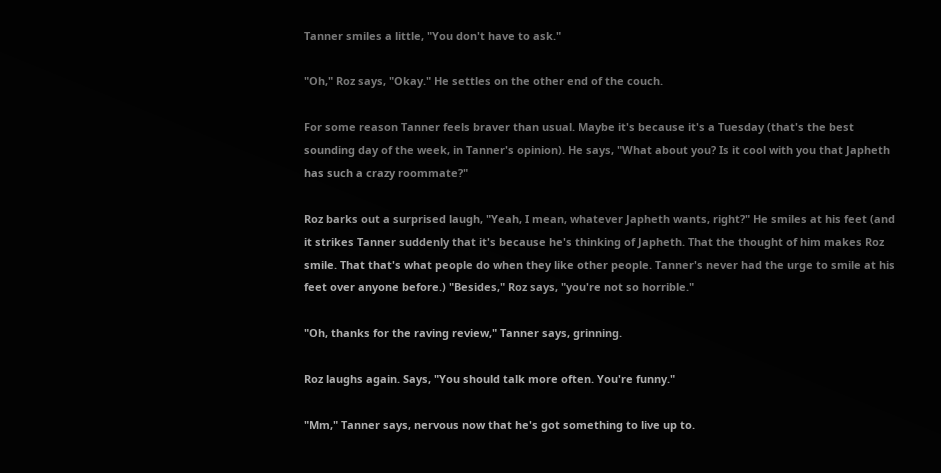Tanner smiles a little, "You don't have to ask."

"Oh," Roz says, "Okay." He settles on the other end of the couch.

For some reason Tanner feels braver than usual. Maybe it's because it's a Tuesday (that's the best sounding day of the week, in Tanner's opinion). He says, "What about you? Is it cool with you that Japheth has such a crazy roommate?"

Roz barks out a surprised laugh, "Yeah, I mean, whatever Japheth wants, right?" He smiles at his feet (and it strikes Tanner suddenly that it's because he's thinking of Japheth. That the thought of him makes Roz smile. That that's what people do when they like other people. Tanner's never had the urge to smile at his feet over anyone before.) "Besides," Roz says, "you're not so horrible."

"Oh, thanks for the raving review," Tanner says, grinning.

Roz laughs again. Says, "You should talk more often. You're funny."

"Mm," Tanner says, nervous now that he's got something to live up to.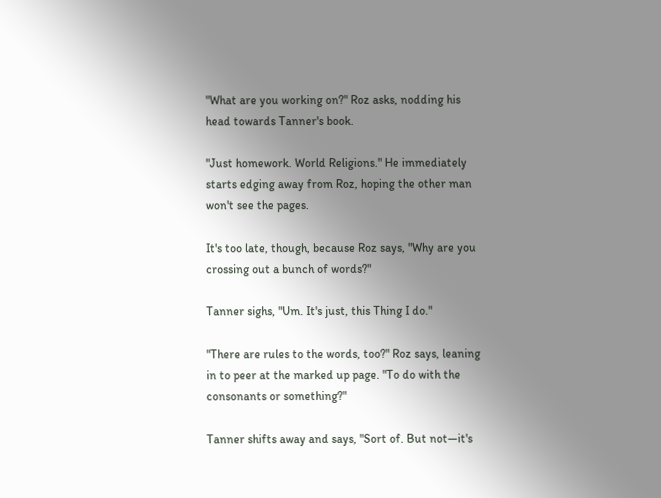"What are you working on?" Roz asks, nodding his head towards Tanner's book.

"Just homework. World Religions." He immediately starts edging away from Roz, hoping the other man won't see the pages.

It's too late, though, because Roz says, "Why are you crossing out a bunch of words?"

Tanner sighs, "Um. It's just, this Thing I do."

"There are rules to the words, too?" Roz says, leaning in to peer at the marked up page. "To do with the consonants or something?"

Tanner shifts away and says, "Sort of. But not—it's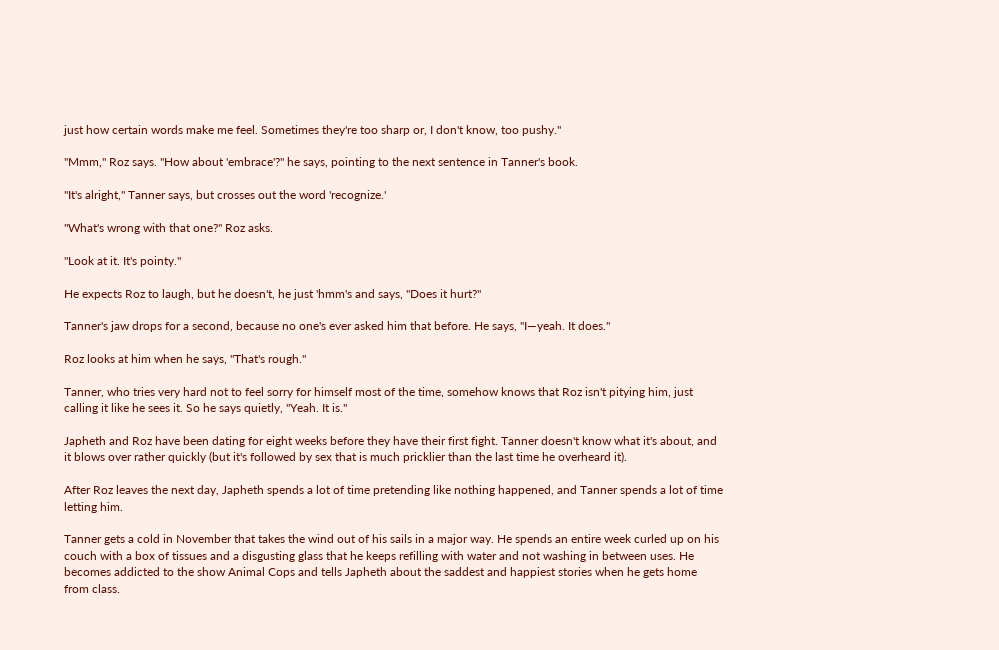just how certain words make me feel. Sometimes they're too sharp or, I don't know, too pushy."

"Mmm," Roz says. "How about 'embrace'?" he says, pointing to the next sentence in Tanner's book.

"It's alright," Tanner says, but crosses out the word 'recognize.'

"What's wrong with that one?" Roz asks.

"Look at it. It's pointy."

He expects Roz to laugh, but he doesn't, he just 'hmm's and says, "Does it hurt?"

Tanner's jaw drops for a second, because no one's ever asked him that before. He says, "I—yeah. It does."

Roz looks at him when he says, "That's rough."

Tanner, who tries very hard not to feel sorry for himself most of the time, somehow knows that Roz isn't pitying him, just calling it like he sees it. So he says quietly, "Yeah. It is."

Japheth and Roz have been dating for eight weeks before they have their first fight. Tanner doesn't know what it's about, and it blows over rather quickly (but it's followed by sex that is much pricklier than the last time he overheard it).

After Roz leaves the next day, Japheth spends a lot of time pretending like nothing happened, and Tanner spends a lot of time letting him.

Tanner gets a cold in November that takes the wind out of his sails in a major way. He spends an entire week curled up on his couch with a box of tissues and a disgusting glass that he keeps refilling with water and not washing in between uses. He becomes addicted to the show Animal Cops and tells Japheth about the saddest and happiest stories when he gets home from class.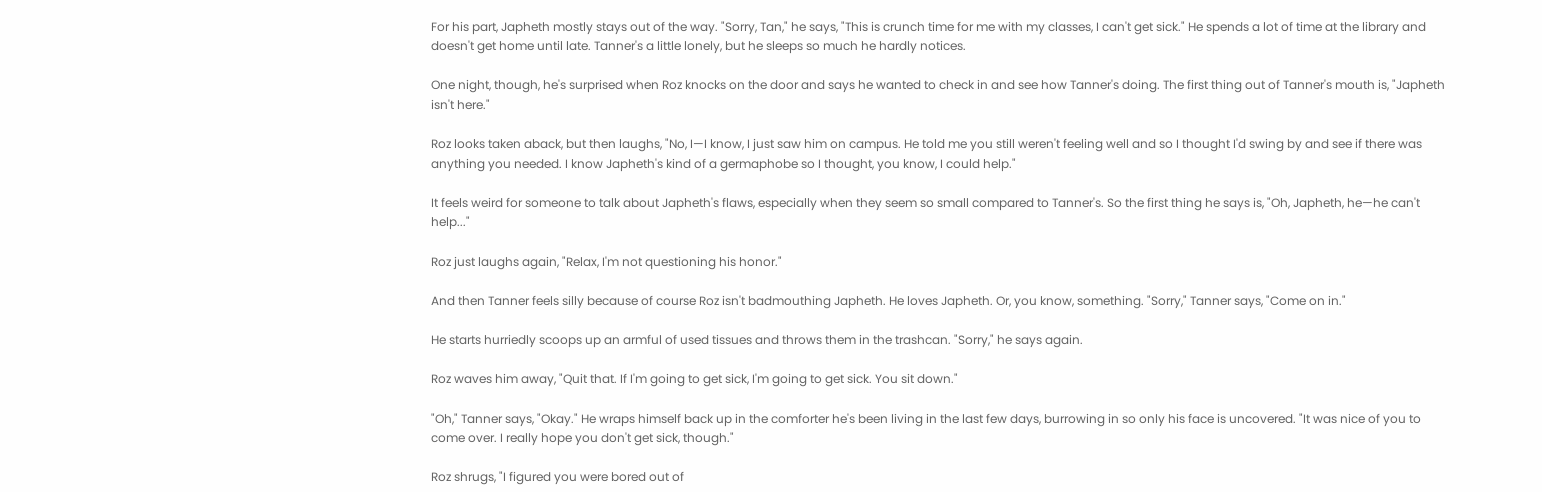For his part, Japheth mostly stays out of the way. "Sorry, Tan," he says, "This is crunch time for me with my classes, I can't get sick." He spends a lot of time at the library and doesn't get home until late. Tanner's a little lonely, but he sleeps so much he hardly notices.

One night, though, he's surprised when Roz knocks on the door and says he wanted to check in and see how Tanner's doing. The first thing out of Tanner's mouth is, "Japheth isn't here."

Roz looks taken aback, but then laughs, "No, I—I know, I just saw him on campus. He told me you still weren't feeling well and so I thought I'd swing by and see if there was anything you needed. I know Japheth's kind of a germaphobe so I thought, you know, I could help."

It feels weird for someone to talk about Japheth's flaws, especially when they seem so small compared to Tanner's. So the first thing he says is, "Oh, Japheth, he—he can't help..."

Roz just laughs again, "Relax, I'm not questioning his honor."

And then Tanner feels silly because of course Roz isn't badmouthing Japheth. He loves Japheth. Or, you know, something. "Sorry," Tanner says, "Come on in."

He starts hurriedly scoops up an armful of used tissues and throws them in the trashcan. "Sorry," he says again.

Roz waves him away, "Quit that. If I'm going to get sick, I'm going to get sick. You sit down."

"Oh," Tanner says, "Okay." He wraps himself back up in the comforter he's been living in the last few days, burrowing in so only his face is uncovered. "It was nice of you to come over. I really hope you don't get sick, though."

Roz shrugs, "I figured you were bored out of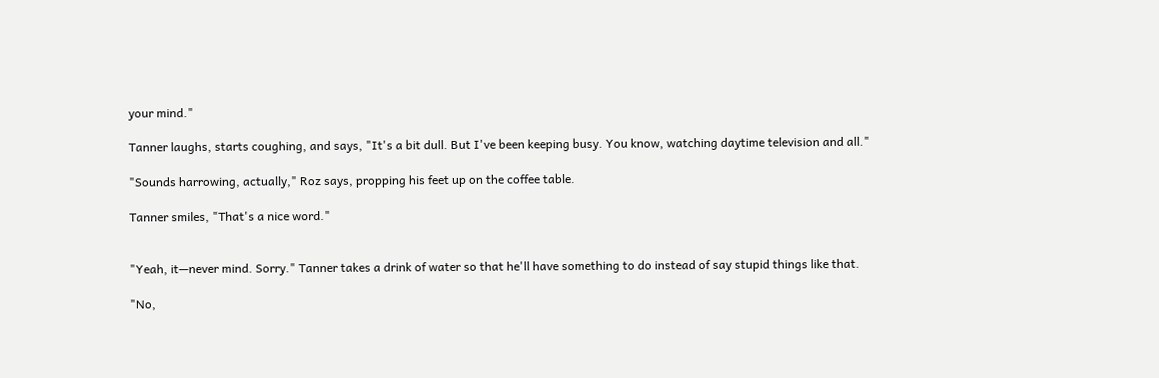your mind."

Tanner laughs, starts coughing, and says, "It's a bit dull. But I've been keeping busy. You know, watching daytime television and all."

"Sounds harrowing, actually," Roz says, propping his feet up on the coffee table.

Tanner smiles, "That's a nice word."


"Yeah, it—never mind. Sorry." Tanner takes a drink of water so that he'll have something to do instead of say stupid things like that.

"No,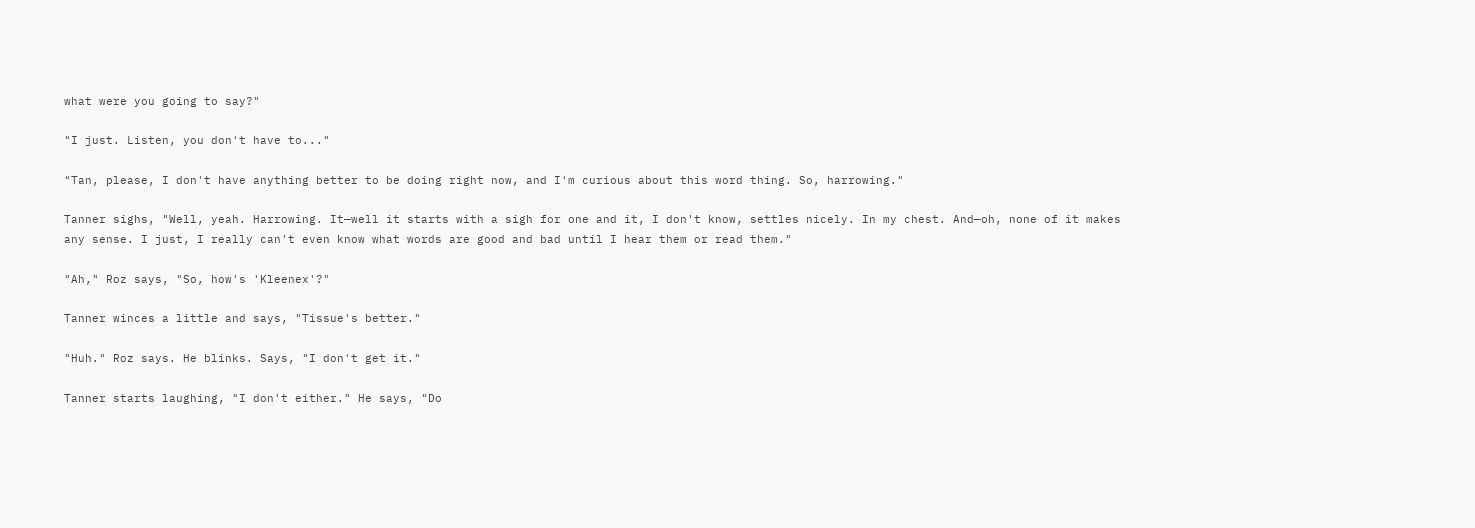what were you going to say?"

"I just. Listen, you don't have to..."

"Tan, please, I don't have anything better to be doing right now, and I'm curious about this word thing. So, harrowing."

Tanner sighs, "Well, yeah. Harrowing. It—well it starts with a sigh for one and it, I don't know, settles nicely. In my chest. And—oh, none of it makes any sense. I just, I really can't even know what words are good and bad until I hear them or read them."

"Ah," Roz says, "So, how's 'Kleenex'?"

Tanner winces a little and says, "Tissue's better."

"Huh." Roz says. He blinks. Says, "I don't get it."

Tanner starts laughing, "I don't either." He says, "Do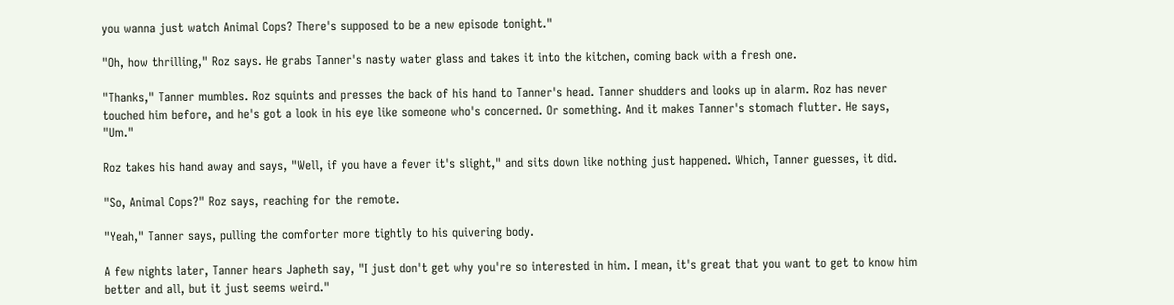you wanna just watch Animal Cops? There's supposed to be a new episode tonight."

"Oh, how thrilling," Roz says. He grabs Tanner's nasty water glass and takes it into the kitchen, coming back with a fresh one.

"Thanks," Tanner mumbles. Roz squints and presses the back of his hand to Tanner's head. Tanner shudders and looks up in alarm. Roz has never touched him before, and he's got a look in his eye like someone who's concerned. Or something. And it makes Tanner's stomach flutter. He says, "Um."

Roz takes his hand away and says, "Well, if you have a fever it's slight," and sits down like nothing just happened. Which, Tanner guesses, it did.

"So, Animal Cops?" Roz says, reaching for the remote.

"Yeah," Tanner says, pulling the comforter more tightly to his quivering body.

A few nights later, Tanner hears Japheth say, "I just don't get why you're so interested in him. I mean, it's great that you want to get to know him better and all, but it just seems weird."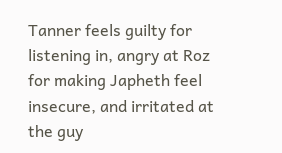Tanner feels guilty for listening in, angry at Roz for making Japheth feel insecure, and irritated at the guy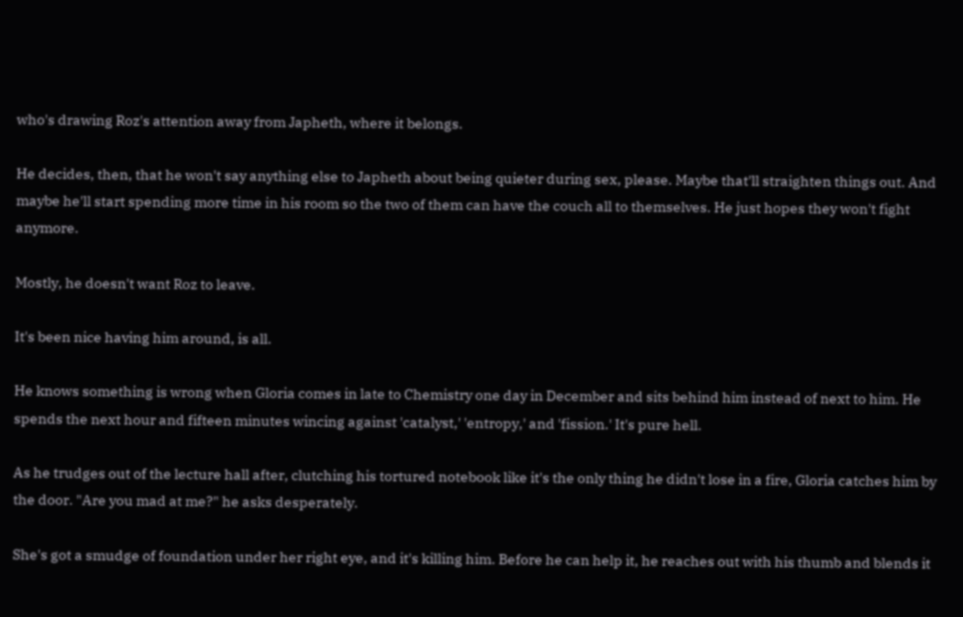who's drawing Roz's attention away from Japheth, where it belongs.

He decides, then, that he won't say anything else to Japheth about being quieter during sex, please. Maybe that'll straighten things out. And maybe he'll start spending more time in his room so the two of them can have the couch all to themselves. He just hopes they won't fight anymore.

Mostly, he doesn't want Roz to leave.

It's been nice having him around, is all.

He knows something is wrong when Gloria comes in late to Chemistry one day in December and sits behind him instead of next to him. He spends the next hour and fifteen minutes wincing against 'catalyst,' 'entropy,' and 'fission.' It's pure hell.

As he trudges out of the lecture hall after, clutching his tortured notebook like it's the only thing he didn't lose in a fire, Gloria catches him by the door. "Are you mad at me?" he asks desperately.

She's got a smudge of foundation under her right eye, and it's killing him. Before he can help it, he reaches out with his thumb and blends it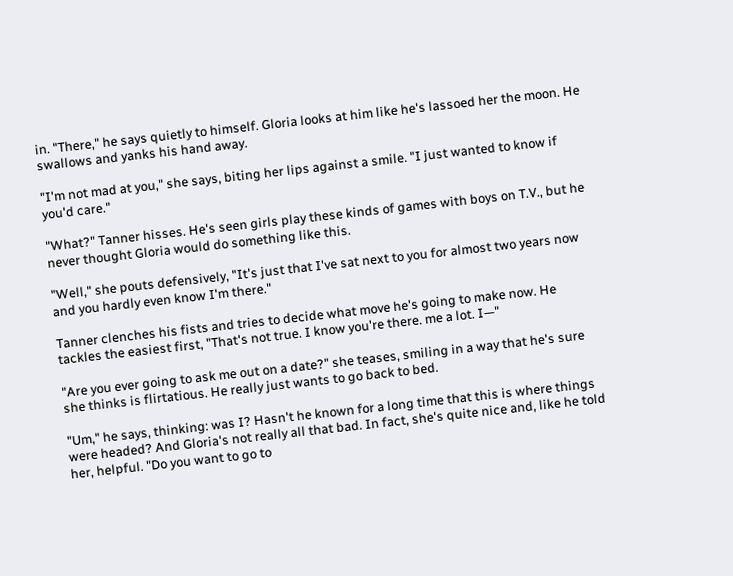in. "There," he says quietly to himself. Gloria looks at him like he's lassoed her the moon. He swallows and yanks his hand away.

"I'm not mad at you," she says, biting her lips against a smile. "I just wanted to know if you'd care."

"What?" Tanner hisses. He's seen girls play these kinds of games with boys on T.V., but he never thought Gloria would do something like this.

"Well," she pouts defensively, "It's just that I've sat next to you for almost two years now and you hardly even know I'm there."

Tanner clenches his fists and tries to decide what move he's going to make now. He tackles the easiest first, "That's not true. I know you're there. me a lot. I—"

"Are you ever going to ask me out on a date?" she teases, smiling in a way that he's sure she thinks is flirtatious. He really just wants to go back to bed.

"Um," he says, thinking: was I? Hasn't he known for a long time that this is where things were headed? And Gloria's not really all that bad. In fact, she's quite nice and, like he told her, helpful. "Do you want to go to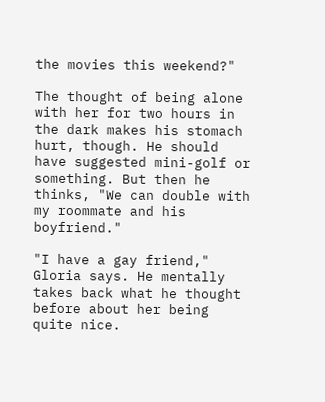the movies this weekend?"

The thought of being alone with her for two hours in the dark makes his stomach hurt, though. He should have suggested mini-golf or something. But then he thinks, "We can double with my roommate and his boyfriend."

"I have a gay friend," Gloria says. He mentally takes back what he thought before about her being quite nice.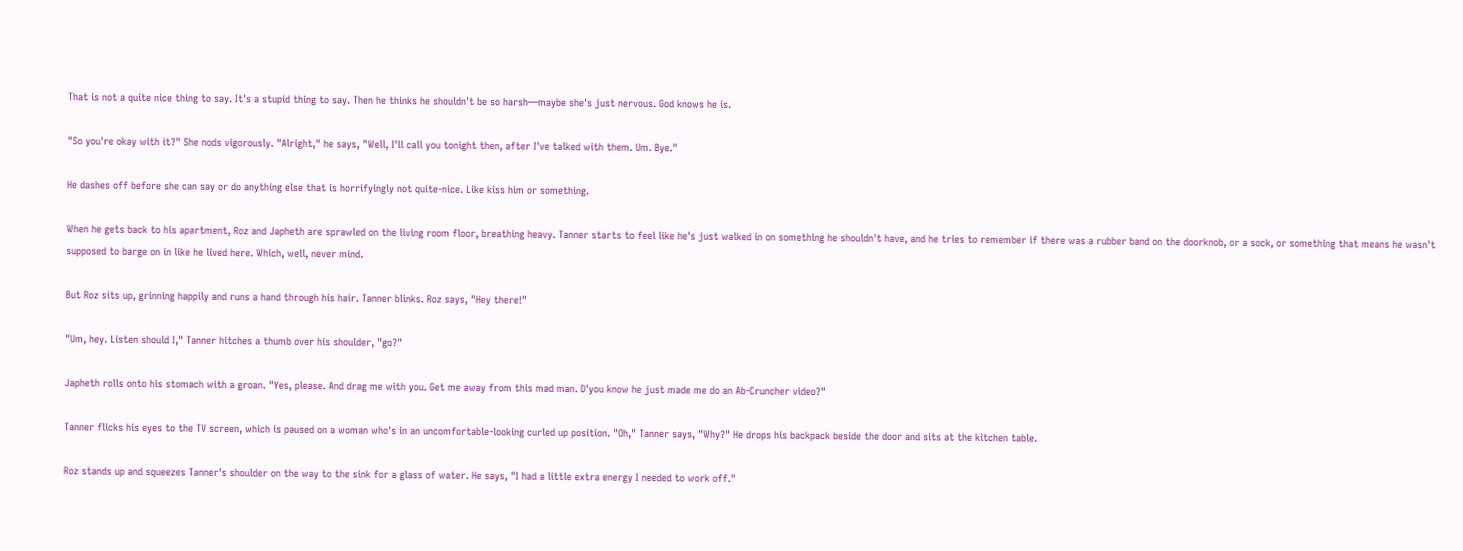That is not a quite nice thing to say. It's a stupid thing to say. Then he thinks he shouldn't be so harsh—maybe she's just nervous. God knows he is.

"So you're okay with it?" She nods vigorously. "Alright," he says, "Well, I'll call you tonight then, after I've talked with them. Um. Bye."

He dashes off before she can say or do anything else that is horrifyingly not quite-nice. Like kiss him or something.

When he gets back to his apartment, Roz and Japheth are sprawled on the living room floor, breathing heavy. Tanner starts to feel like he's just walked in on something he shouldn't have, and he tries to remember if there was a rubber band on the doorknob, or a sock, or something that means he wasn't supposed to barge on in like he lived here. Which, well, never mind.

But Roz sits up, grinning happily and runs a hand through his hair. Tanner blinks. Roz says, "Hey there!"

"Um, hey. Listen should I," Tanner hitches a thumb over his shoulder, "go?"

Japheth rolls onto his stomach with a groan. "Yes, please. And drag me with you. Get me away from this mad man. D'you know he just made me do an Ab-Cruncher video?"

Tanner flicks his eyes to the TV screen, which is paused on a woman who's in an uncomfortable-looking curled up position. "Oh," Tanner says, "Why?" He drops his backpack beside the door and sits at the kitchen table.

Roz stands up and squeezes Tanner's shoulder on the way to the sink for a glass of water. He says, "I had a little extra energy I needed to work off."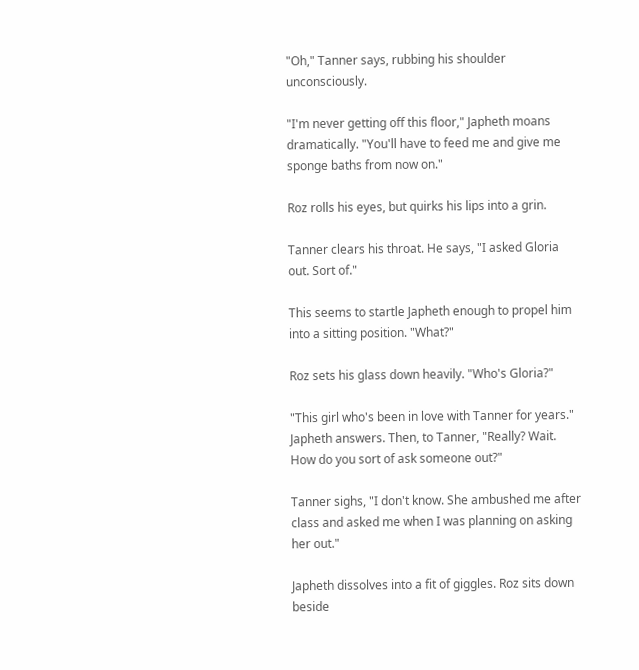"Oh," Tanner says, rubbing his shoulder unconsciously.

"I'm never getting off this floor," Japheth moans dramatically. "You'll have to feed me and give me sponge baths from now on."

Roz rolls his eyes, but quirks his lips into a grin.

Tanner clears his throat. He says, "I asked Gloria out. Sort of."

This seems to startle Japheth enough to propel him into a sitting position. "What?"

Roz sets his glass down heavily. "Who's Gloria?"

"This girl who's been in love with Tanner for years." Japheth answers. Then, to Tanner, "Really? Wait. How do you sort of ask someone out?"

Tanner sighs, "I don't know. She ambushed me after class and asked me when I was planning on asking her out."

Japheth dissolves into a fit of giggles. Roz sits down beside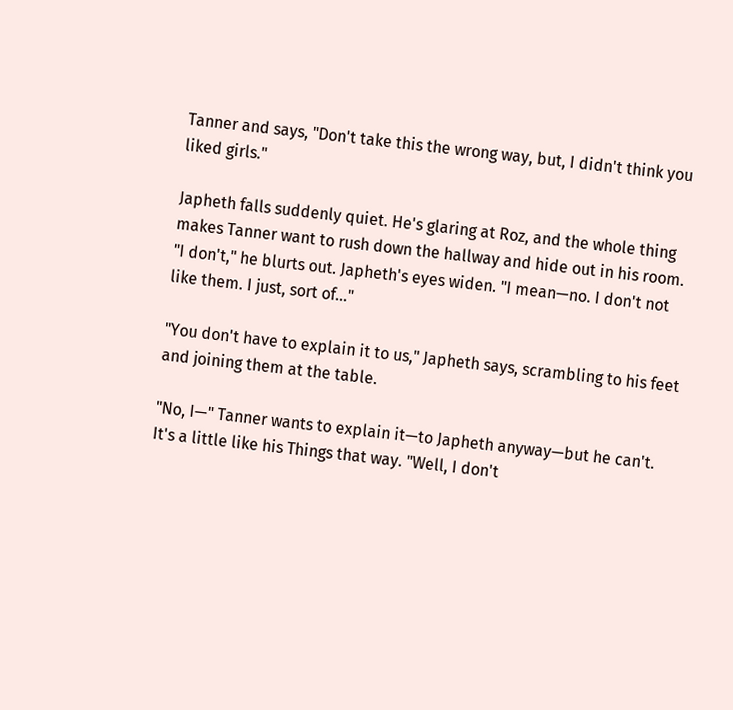Tanner and says, "Don't take this the wrong way, but, I didn't think you liked girls."

Japheth falls suddenly quiet. He's glaring at Roz, and the whole thing makes Tanner want to rush down the hallway and hide out in his room. "I don't," he blurts out. Japheth's eyes widen. "I mean—no. I don't not like them. I just, sort of..."

"You don't have to explain it to us," Japheth says, scrambling to his feet and joining them at the table.

"No, I—" Tanner wants to explain it—to Japheth anyway—but he can't. It's a little like his Things that way. "Well, I don't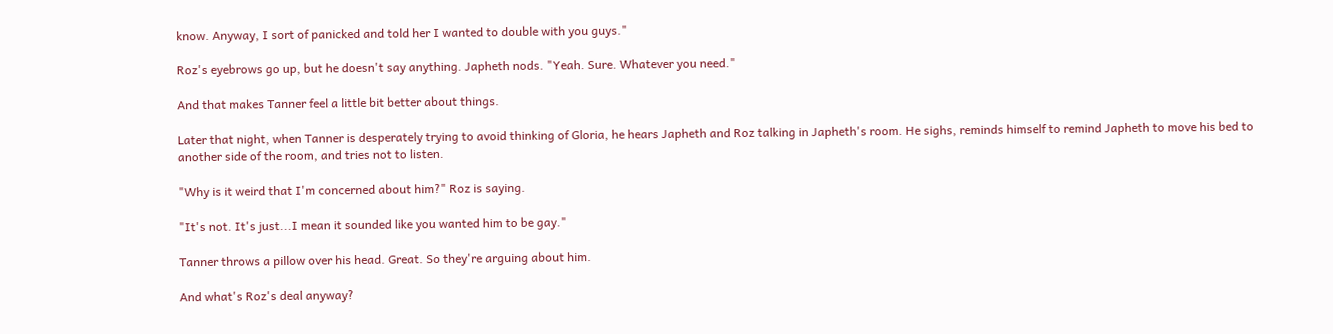know. Anyway, I sort of panicked and told her I wanted to double with you guys."

Roz's eyebrows go up, but he doesn't say anything. Japheth nods. "Yeah. Sure. Whatever you need."

And that makes Tanner feel a little bit better about things.

Later that night, when Tanner is desperately trying to avoid thinking of Gloria, he hears Japheth and Roz talking in Japheth's room. He sighs, reminds himself to remind Japheth to move his bed to another side of the room, and tries not to listen.

"Why is it weird that I'm concerned about him?" Roz is saying.

"It's not. It's just...I mean it sounded like you wanted him to be gay."

Tanner throws a pillow over his head. Great. So they're arguing about him.

And what's Roz's deal anyway?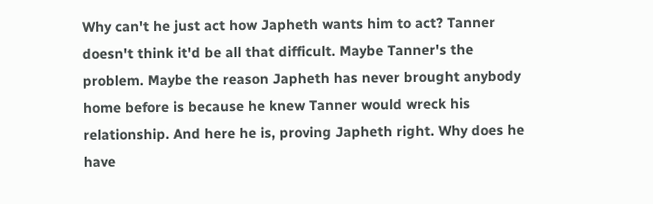Why can't he just act how Japheth wants him to act? Tanner doesn't think it'd be all that difficult. Maybe Tanner's the problem. Maybe the reason Japheth has never brought anybody home before is because he knew Tanner would wreck his relationship. And here he is, proving Japheth right. Why does he have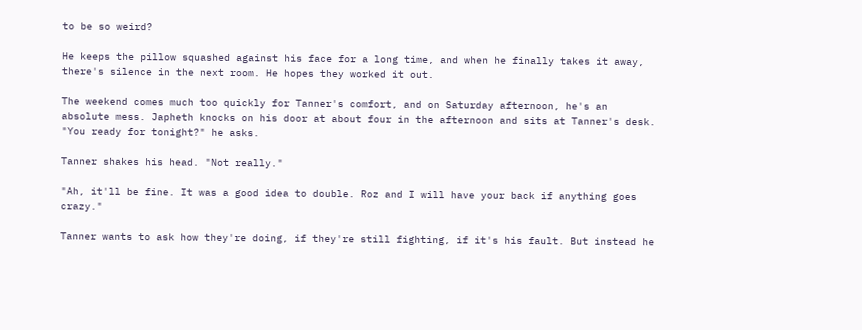to be so weird?

He keeps the pillow squashed against his face for a long time, and when he finally takes it away, there's silence in the next room. He hopes they worked it out.

The weekend comes much too quickly for Tanner's comfort, and on Saturday afternoon, he's an absolute mess. Japheth knocks on his door at about four in the afternoon and sits at Tanner's desk. "You ready for tonight?" he asks.

Tanner shakes his head. "Not really."

"Ah, it'll be fine. It was a good idea to double. Roz and I will have your back if anything goes crazy."

Tanner wants to ask how they're doing, if they're still fighting, if it's his fault. But instead he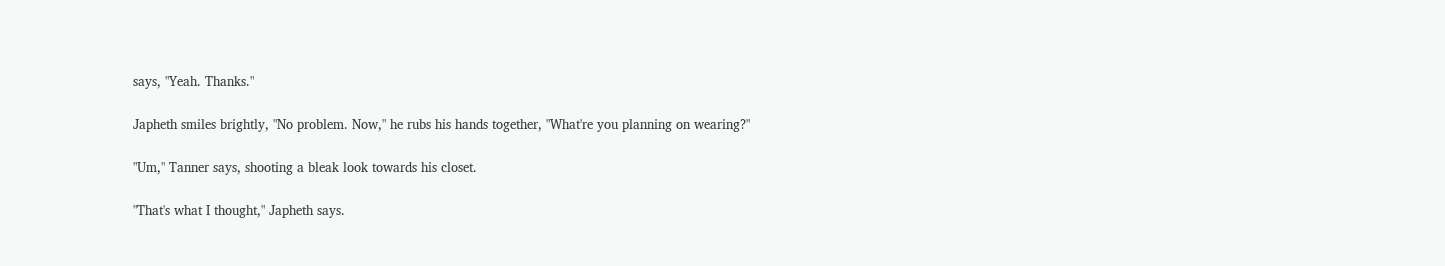says, "Yeah. Thanks."

Japheth smiles brightly, "No problem. Now," he rubs his hands together, "What're you planning on wearing?"

"Um," Tanner says, shooting a bleak look towards his closet.

"That's what I thought," Japheth says.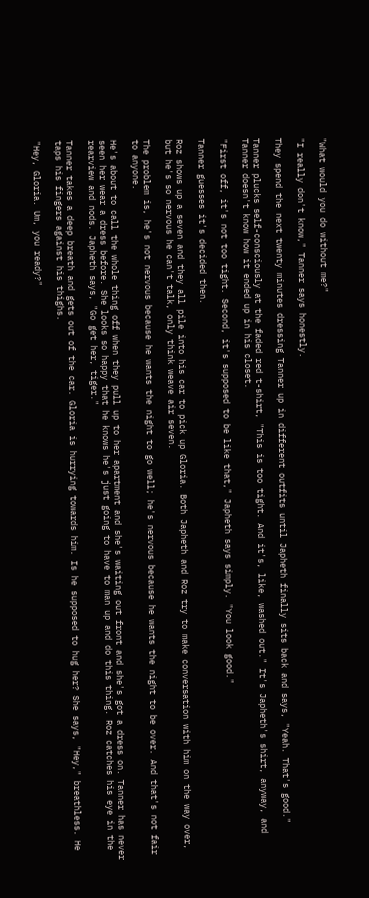"What would you do without me?"

"I really don't know," Tanner says honestly.

They spend the next twenty minutes dressing Tanner up in different outfits until Japheth finally sits back and says, "Yeah. That's good."

Tanner plucks self-consciously at the faded red t-shirt, "This is too tight. And it's, like, washed out." It's Japheth's shirt, anyway, and Tanner doesn't know how it ended up in his closet.

"First off, it's not too tight. Second, it's supposed to be like that," Japheth says simply. "You look good."

Tanner guesses it's decided then.

Roz shows up a seven and they all pile into his car to pick up Gloria. Both Japheth and Roz try to make conversation with him on the way over, but he's so nervous he can't talk, only think weave air seven.

The problem is, he's not nervous because he wants the night to go well; he's nervous because he wants the night to be over. And that's not fair to anyone.

He's about to call the whole thing off when they pull up to her apartment and she's waiting out front and she's got a dress on. Tanner has never seen her wear a dress before. She looks so happy that he knows he's just going to have to man up and do this thing. Roz catches his eye in the rearview and nods. Japheth says, "Go get her, tiger."

Tanner takes a deep breath and gets out of the car. Gloria is hurrying towards him. Is he supposed to hug her? She says, "Hey," breathless. He taps his fingers against his thighs.

"Hey, Gloria. Um, you ready?"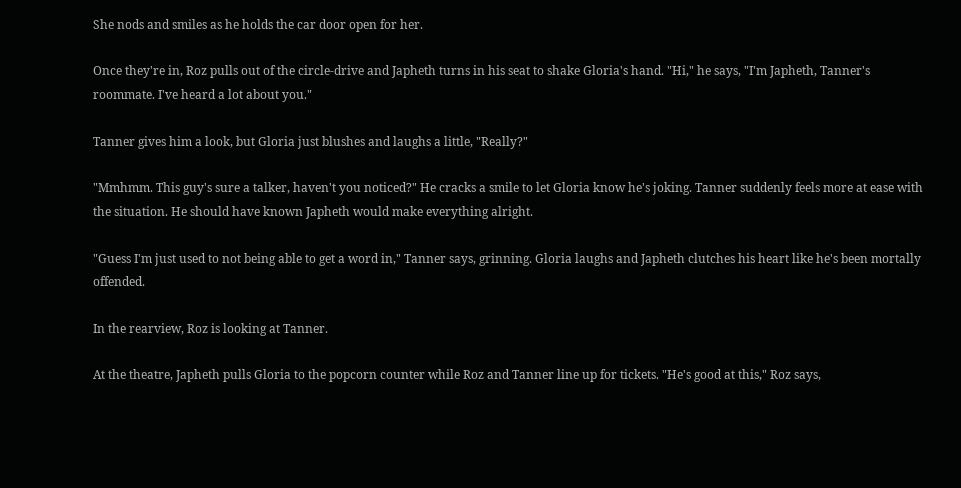She nods and smiles as he holds the car door open for her.

Once they're in, Roz pulls out of the circle-drive and Japheth turns in his seat to shake Gloria's hand. "Hi," he says, "I'm Japheth, Tanner's roommate. I've heard a lot about you."

Tanner gives him a look, but Gloria just blushes and laughs a little, "Really?"

"Mmhmm. This guy's sure a talker, haven't you noticed?" He cracks a smile to let Gloria know he's joking. Tanner suddenly feels more at ease with the situation. He should have known Japheth would make everything alright.

"Guess I'm just used to not being able to get a word in," Tanner says, grinning. Gloria laughs and Japheth clutches his heart like he's been mortally offended.

In the rearview, Roz is looking at Tanner.

At the theatre, Japheth pulls Gloria to the popcorn counter while Roz and Tanner line up for tickets. "He's good at this," Roz says,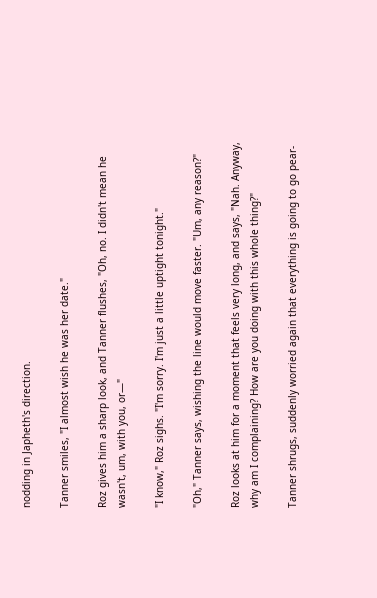nodding in Japheth's direction.

Tanner smiles, "I almost wish he was her date."

Roz gives him a sharp look, and Tanner flushes, "Oh, no. I didn't mean he wasn't, um, with you, or—"

"I know," Roz sighs. "I'm sorry. I'm just a little uptight tonight."

"Oh," Tanner says, wishing the line would move faster. "Um, any reason?"

Roz looks at him for a moment that feels very long, and says, "Nah. Anyway, why am I complaining? How are you doing with this whole thing?"

Tanner shrugs, suddenly worried again that everything is going to go pear-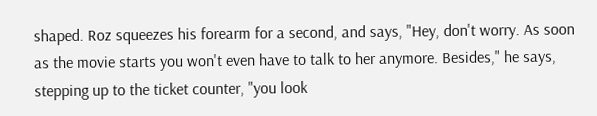shaped. Roz squeezes his forearm for a second, and says, "Hey, don't worry. As soon as the movie starts you won't even have to talk to her anymore. Besides," he says, stepping up to the ticket counter, "you look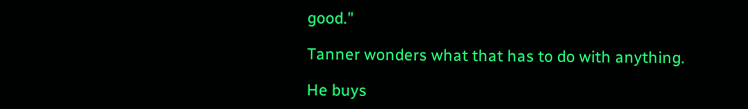good."

Tanner wonders what that has to do with anything.

He buys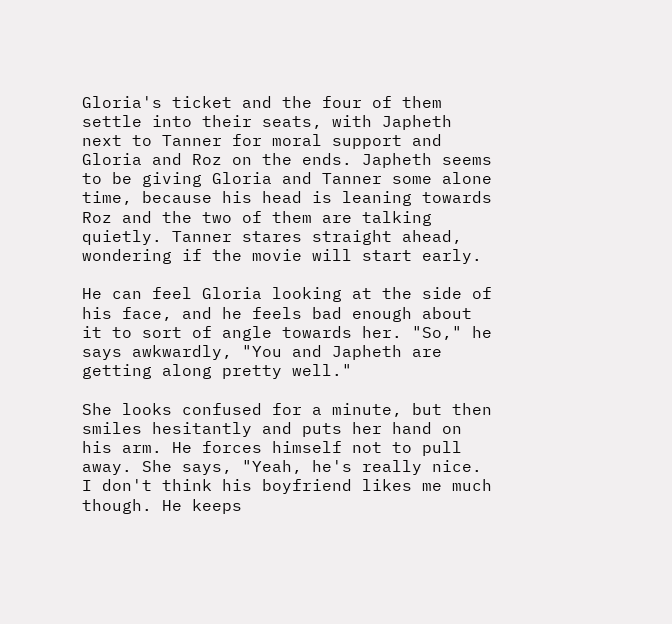Gloria's ticket and the four of them settle into their seats, with Japheth next to Tanner for moral support and Gloria and Roz on the ends. Japheth seems to be giving Gloria and Tanner some alone time, because his head is leaning towards Roz and the two of them are talking quietly. Tanner stares straight ahead, wondering if the movie will start early.

He can feel Gloria looking at the side of his face, and he feels bad enough about it to sort of angle towards her. "So," he says awkwardly, "You and Japheth are getting along pretty well."

She looks confused for a minute, but then smiles hesitantly and puts her hand on his arm. He forces himself not to pull away. She says, "Yeah, he's really nice. I don't think his boyfriend likes me much though. He keeps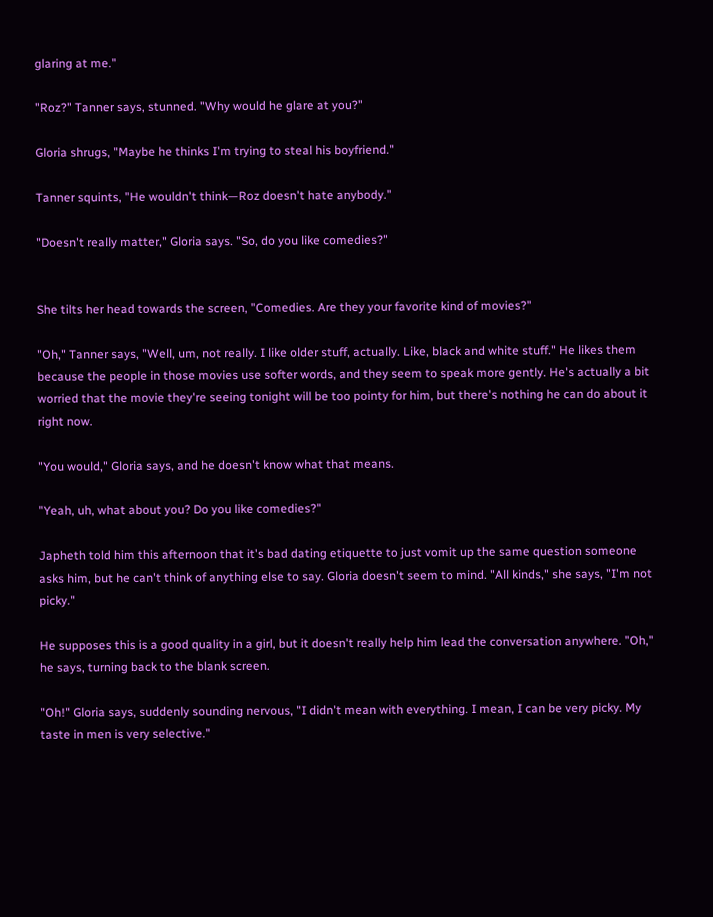glaring at me."

"Roz?" Tanner says, stunned. "Why would he glare at you?"

Gloria shrugs, "Maybe he thinks I'm trying to steal his boyfriend."

Tanner squints, "He wouldn't think—Roz doesn't hate anybody."

"Doesn't really matter," Gloria says. "So, do you like comedies?"


She tilts her head towards the screen, "Comedies. Are they your favorite kind of movies?"

"Oh," Tanner says, "Well, um, not really. I like older stuff, actually. Like, black and white stuff." He likes them because the people in those movies use softer words, and they seem to speak more gently. He's actually a bit worried that the movie they're seeing tonight will be too pointy for him, but there's nothing he can do about it right now.

"You would," Gloria says, and he doesn't know what that means.

"Yeah, uh, what about you? Do you like comedies?"

Japheth told him this afternoon that it's bad dating etiquette to just vomit up the same question someone asks him, but he can't think of anything else to say. Gloria doesn't seem to mind. "All kinds," she says, "I'm not picky."

He supposes this is a good quality in a girl, but it doesn't really help him lead the conversation anywhere. "Oh," he says, turning back to the blank screen.

"Oh!" Gloria says, suddenly sounding nervous, "I didn't mean with everything. I mean, I can be very picky. My taste in men is very selective."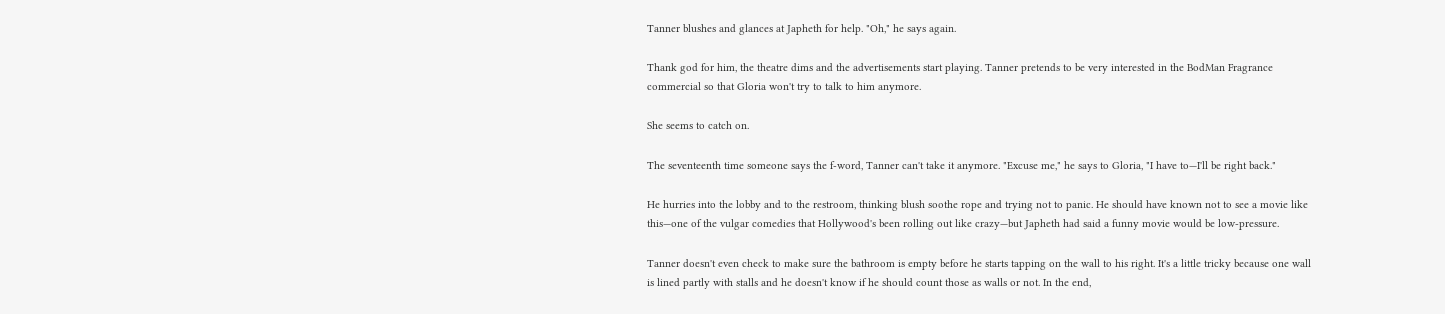Tanner blushes and glances at Japheth for help. "Oh," he says again.

Thank god for him, the theatre dims and the advertisements start playing. Tanner pretends to be very interested in the BodMan Fragrance commercial so that Gloria won't try to talk to him anymore.

She seems to catch on.

The seventeenth time someone says the f-word, Tanner can't take it anymore. "Excuse me," he says to Gloria, "I have to—I'll be right back."

He hurries into the lobby and to the restroom, thinking blush soothe rope and trying not to panic. He should have known not to see a movie like this—one of the vulgar comedies that Hollywood's been rolling out like crazy—but Japheth had said a funny movie would be low-pressure.

Tanner doesn't even check to make sure the bathroom is empty before he starts tapping on the wall to his right. It's a little tricky because one wall is lined partly with stalls and he doesn't know if he should count those as walls or not. In the end,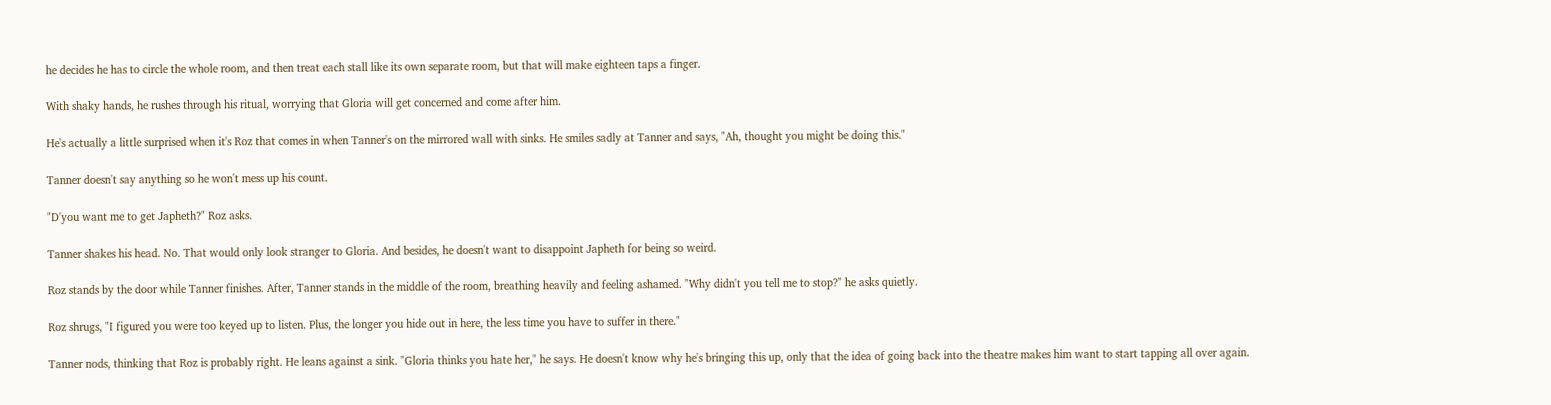he decides he has to circle the whole room, and then treat each stall like its own separate room, but that will make eighteen taps a finger.

With shaky hands, he rushes through his ritual, worrying that Gloria will get concerned and come after him.

He's actually a little surprised when it's Roz that comes in when Tanner's on the mirrored wall with sinks. He smiles sadly at Tanner and says, "Ah, thought you might be doing this."

Tanner doesn't say anything so he won't mess up his count.

"D'you want me to get Japheth?" Roz asks.

Tanner shakes his head. No. That would only look stranger to Gloria. And besides, he doesn't want to disappoint Japheth for being so weird.

Roz stands by the door while Tanner finishes. After, Tanner stands in the middle of the room, breathing heavily and feeling ashamed. "Why didn't you tell me to stop?" he asks quietly.

Roz shrugs, "I figured you were too keyed up to listen. Plus, the longer you hide out in here, the less time you have to suffer in there."

Tanner nods, thinking that Roz is probably right. He leans against a sink. "Gloria thinks you hate her," he says. He doesn't know why he's bringing this up, only that the idea of going back into the theatre makes him want to start tapping all over again.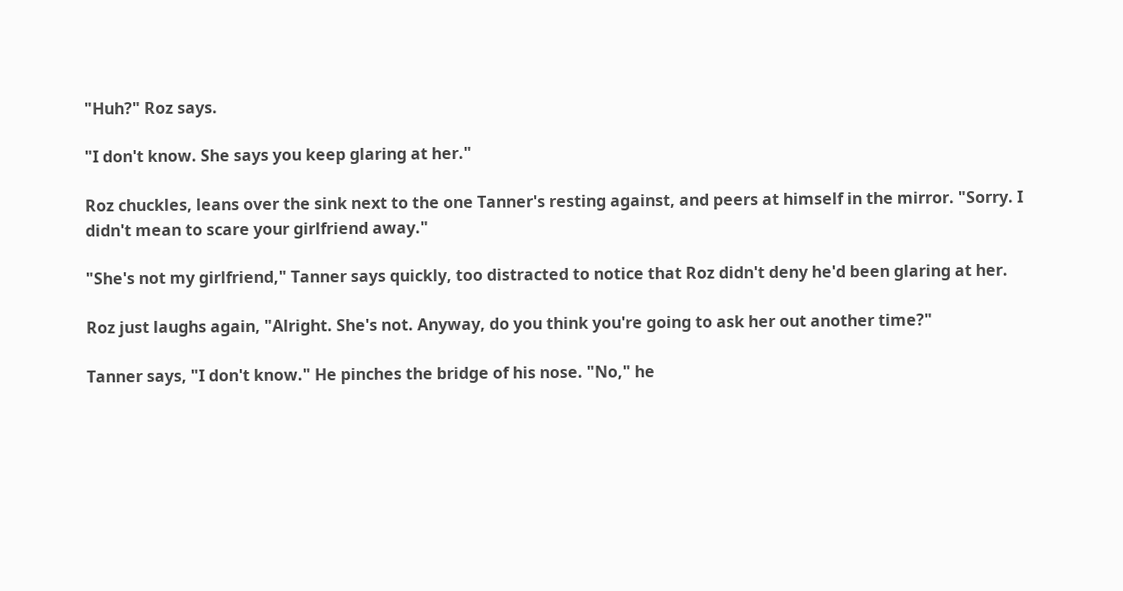"Huh?" Roz says.

"I don't know. She says you keep glaring at her."

Roz chuckles, leans over the sink next to the one Tanner's resting against, and peers at himself in the mirror. "Sorry. I didn't mean to scare your girlfriend away."

"She's not my girlfriend," Tanner says quickly, too distracted to notice that Roz didn't deny he'd been glaring at her.

Roz just laughs again, "Alright. She's not. Anyway, do you think you're going to ask her out another time?"

Tanner says, "I don't know." He pinches the bridge of his nose. "No," he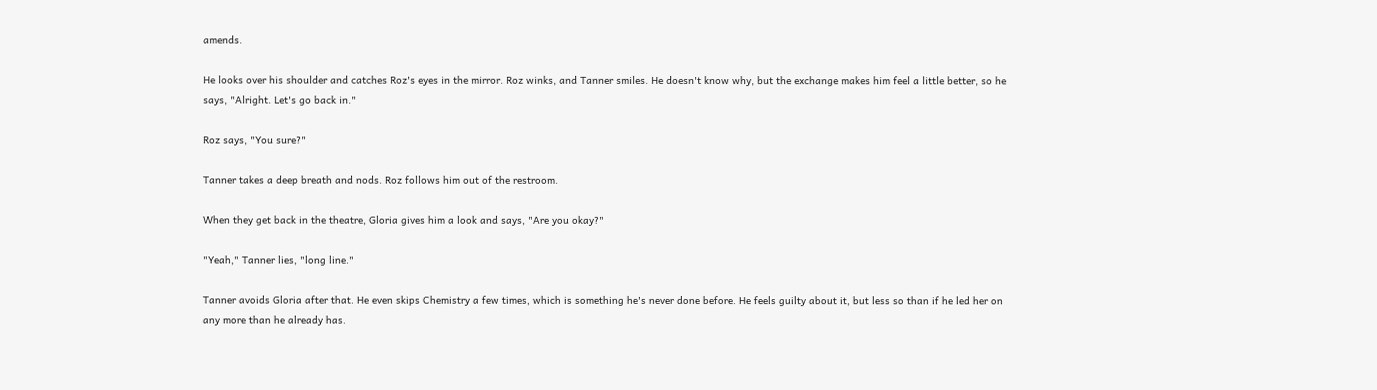amends.

He looks over his shoulder and catches Roz's eyes in the mirror. Roz winks, and Tanner smiles. He doesn't know why, but the exchange makes him feel a little better, so he says, "Alright. Let's go back in."

Roz says, "You sure?"

Tanner takes a deep breath and nods. Roz follows him out of the restroom.

When they get back in the theatre, Gloria gives him a look and says, "Are you okay?"

"Yeah," Tanner lies, "long line."

Tanner avoids Gloria after that. He even skips Chemistry a few times, which is something he's never done before. He feels guilty about it, but less so than if he led her on any more than he already has.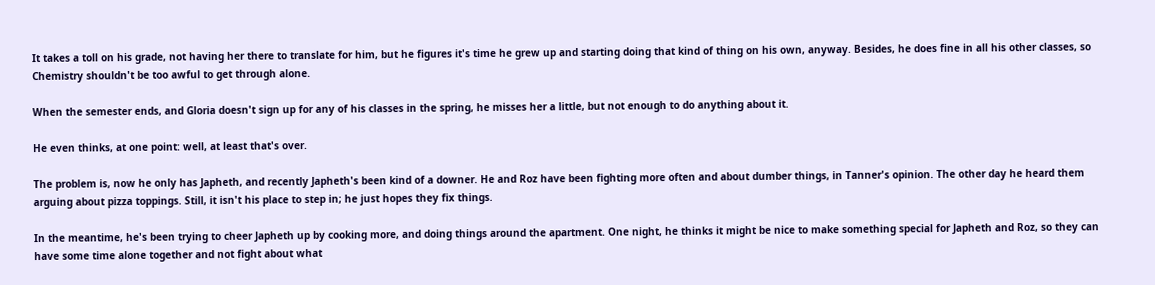It takes a toll on his grade, not having her there to translate for him, but he figures it's time he grew up and starting doing that kind of thing on his own, anyway. Besides, he does fine in all his other classes, so Chemistry shouldn't be too awful to get through alone.

When the semester ends, and Gloria doesn't sign up for any of his classes in the spring, he misses her a little, but not enough to do anything about it.

He even thinks, at one point: well, at least that's over.

The problem is, now he only has Japheth, and recently Japheth's been kind of a downer. He and Roz have been fighting more often and about dumber things, in Tanner's opinion. The other day he heard them arguing about pizza toppings. Still, it isn't his place to step in; he just hopes they fix things.

In the meantime, he's been trying to cheer Japheth up by cooking more, and doing things around the apartment. One night, he thinks it might be nice to make something special for Japheth and Roz, so they can have some time alone together and not fight about what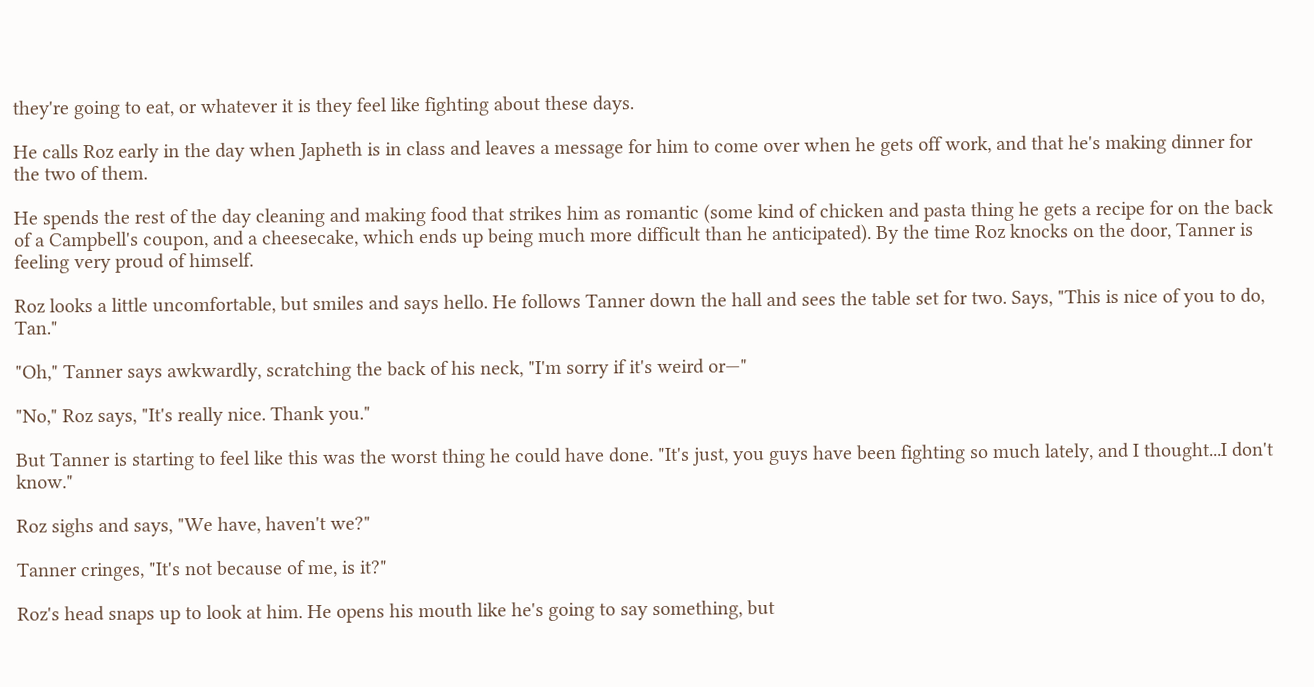they're going to eat, or whatever it is they feel like fighting about these days.

He calls Roz early in the day when Japheth is in class and leaves a message for him to come over when he gets off work, and that he's making dinner for the two of them.

He spends the rest of the day cleaning and making food that strikes him as romantic (some kind of chicken and pasta thing he gets a recipe for on the back of a Campbell's coupon, and a cheesecake, which ends up being much more difficult than he anticipated). By the time Roz knocks on the door, Tanner is feeling very proud of himself.

Roz looks a little uncomfortable, but smiles and says hello. He follows Tanner down the hall and sees the table set for two. Says, "This is nice of you to do, Tan."

"Oh," Tanner says awkwardly, scratching the back of his neck, "I'm sorry if it's weird or—"

"No," Roz says, "It's really nice. Thank you."

But Tanner is starting to feel like this was the worst thing he could have done. "It's just, you guys have been fighting so much lately, and I thought...I don't know."

Roz sighs and says, "We have, haven't we?"

Tanner cringes, "It's not because of me, is it?"

Roz's head snaps up to look at him. He opens his mouth like he's going to say something, but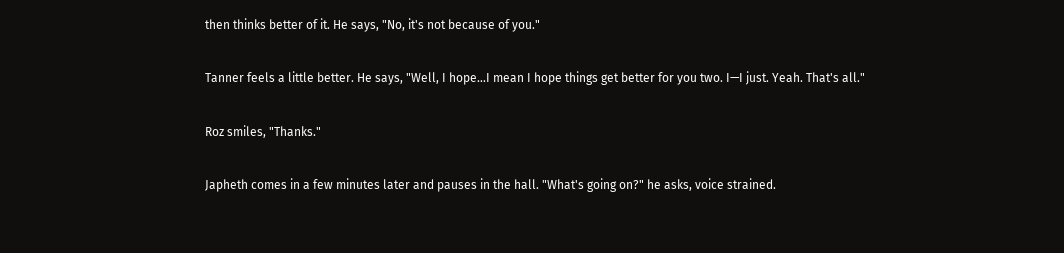then thinks better of it. He says, "No, it's not because of you."

Tanner feels a little better. He says, "Well, I hope...I mean I hope things get better for you two. I—I just. Yeah. That's all."

Roz smiles, "Thanks."

Japheth comes in a few minutes later and pauses in the hall. "What's going on?" he asks, voice strained.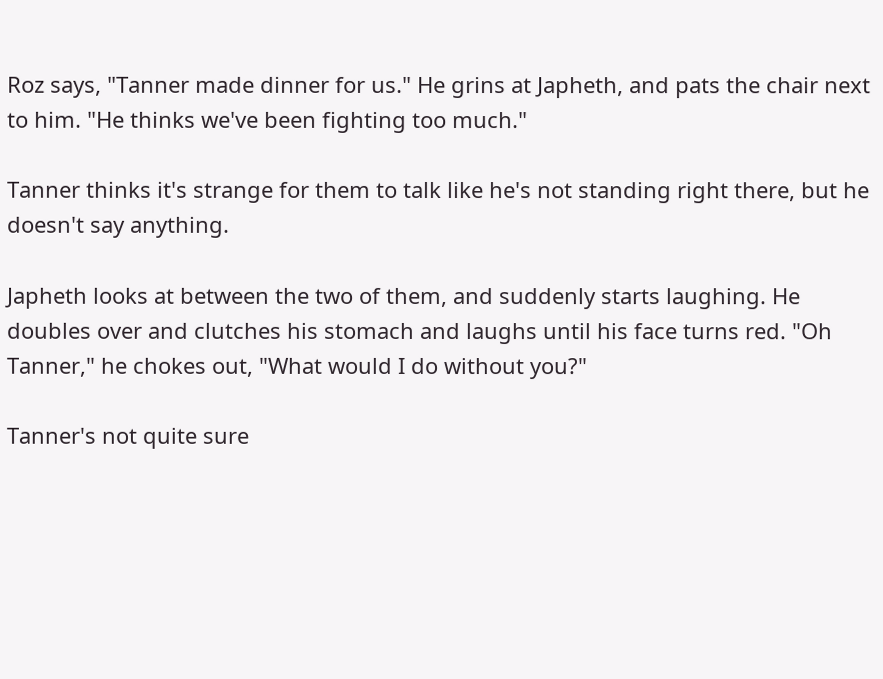Roz says, "Tanner made dinner for us." He grins at Japheth, and pats the chair next to him. "He thinks we've been fighting too much."

Tanner thinks it's strange for them to talk like he's not standing right there, but he doesn't say anything.

Japheth looks at between the two of them, and suddenly starts laughing. He doubles over and clutches his stomach and laughs until his face turns red. "Oh Tanner," he chokes out, "What would I do without you?"

Tanner's not quite sure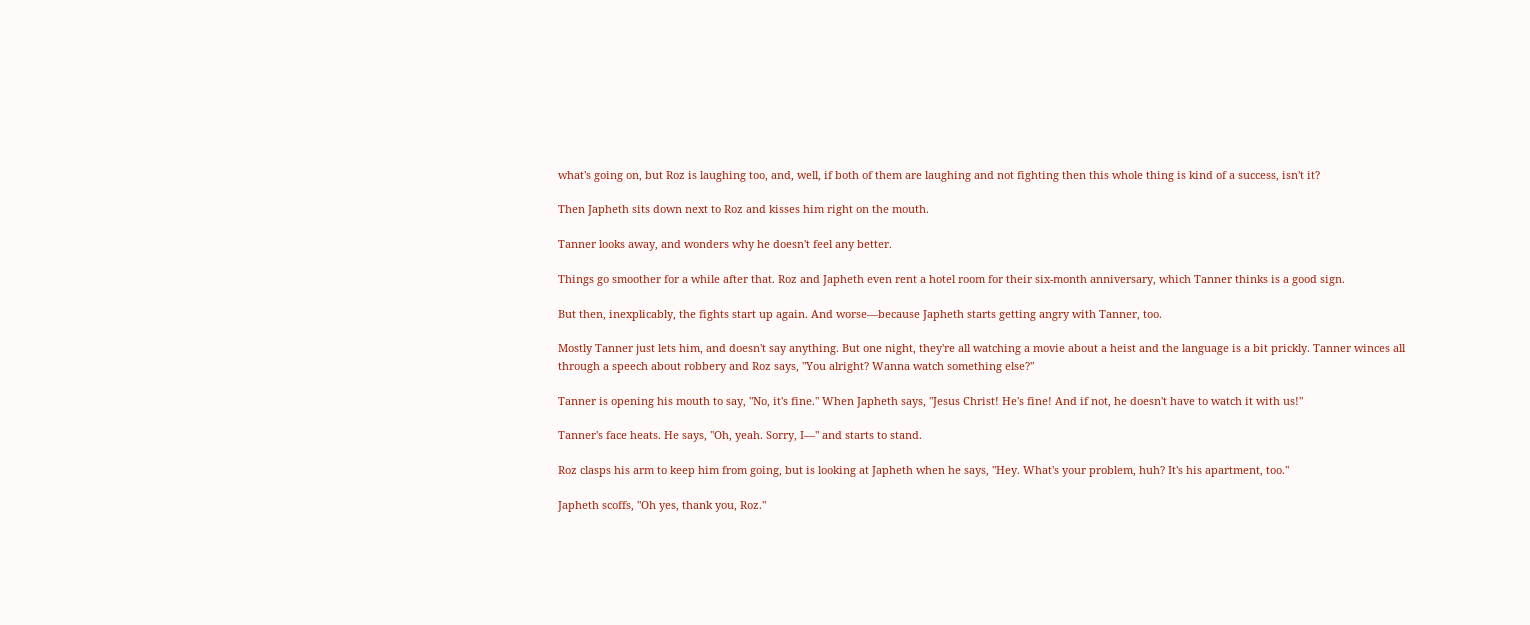what's going on, but Roz is laughing too, and, well, if both of them are laughing and not fighting then this whole thing is kind of a success, isn't it?

Then Japheth sits down next to Roz and kisses him right on the mouth.

Tanner looks away, and wonders why he doesn't feel any better.

Things go smoother for a while after that. Roz and Japheth even rent a hotel room for their six-month anniversary, which Tanner thinks is a good sign.

But then, inexplicably, the fights start up again. And worse—because Japheth starts getting angry with Tanner, too.

Mostly Tanner just lets him, and doesn't say anything. But one night, they're all watching a movie about a heist and the language is a bit prickly. Tanner winces all through a speech about robbery and Roz says, "You alright? Wanna watch something else?"

Tanner is opening his mouth to say, "No, it's fine." When Japheth says, "Jesus Christ! He's fine! And if not, he doesn't have to watch it with us!"

Tanner's face heats. He says, "Oh, yeah. Sorry, I—" and starts to stand.

Roz clasps his arm to keep him from going, but is looking at Japheth when he says, "Hey. What's your problem, huh? It's his apartment, too."

Japheth scoffs, "Oh yes, thank you, Roz."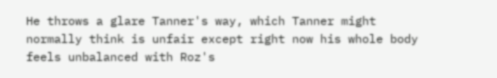He throws a glare Tanner's way, which Tanner might normally think is unfair except right now his whole body feels unbalanced with Roz's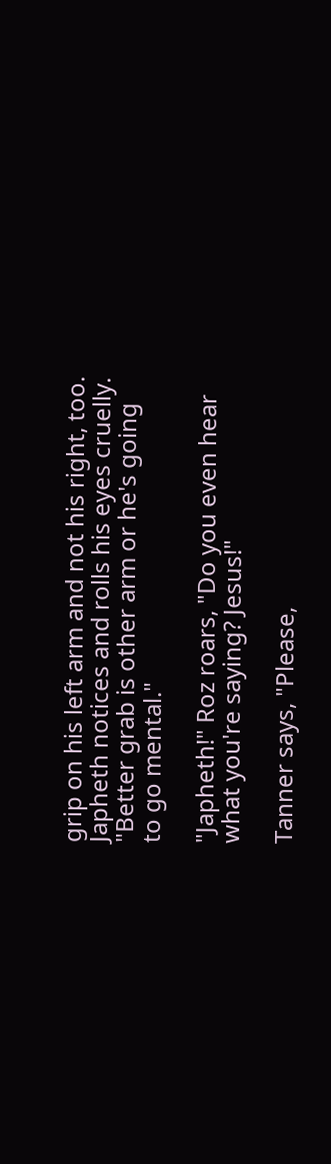grip on his left arm and not his right, too. Japheth notices and rolls his eyes cruelly. "Better grab is other arm or he's going to go mental."

"Japheth!" Roz roars, "Do you even hear what you're saying? Jesus!"

Tanner says, "Please,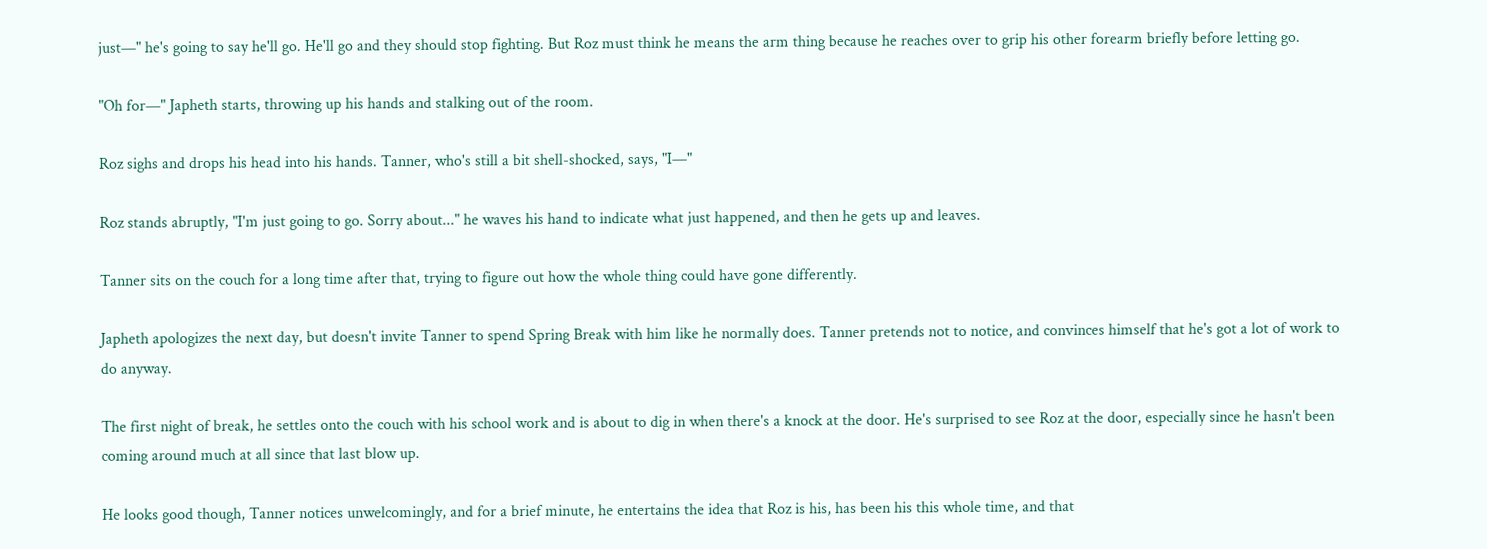just—" he's going to say he'll go. He'll go and they should stop fighting. But Roz must think he means the arm thing because he reaches over to grip his other forearm briefly before letting go.

"Oh for—" Japheth starts, throwing up his hands and stalking out of the room.

Roz sighs and drops his head into his hands. Tanner, who's still a bit shell-shocked, says, "I—"

Roz stands abruptly, "I'm just going to go. Sorry about..." he waves his hand to indicate what just happened, and then he gets up and leaves.

Tanner sits on the couch for a long time after that, trying to figure out how the whole thing could have gone differently.

Japheth apologizes the next day, but doesn't invite Tanner to spend Spring Break with him like he normally does. Tanner pretends not to notice, and convinces himself that he's got a lot of work to do anyway.

The first night of break, he settles onto the couch with his school work and is about to dig in when there's a knock at the door. He's surprised to see Roz at the door, especially since he hasn't been coming around much at all since that last blow up.

He looks good though, Tanner notices unwelcomingly, and for a brief minute, he entertains the idea that Roz is his, has been his this whole time, and that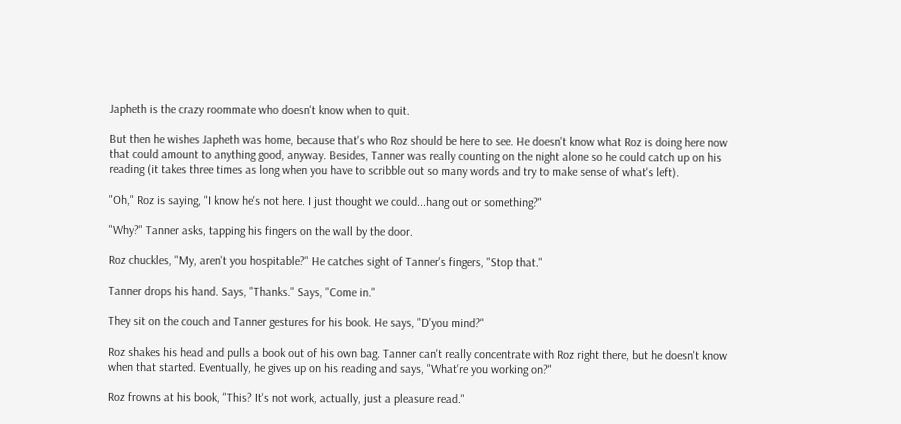Japheth is the crazy roommate who doesn't know when to quit.

But then he wishes Japheth was home, because that's who Roz should be here to see. He doesn't know what Roz is doing here now that could amount to anything good, anyway. Besides, Tanner was really counting on the night alone so he could catch up on his reading (it takes three times as long when you have to scribble out so many words and try to make sense of what's left).

"Oh," Roz is saying, "I know he's not here. I just thought we could...hang out or something?"

"Why?" Tanner asks, tapping his fingers on the wall by the door.

Roz chuckles, "My, aren't you hospitable?" He catches sight of Tanner's fingers, "Stop that."

Tanner drops his hand. Says, "Thanks." Says, "Come in."

They sit on the couch and Tanner gestures for his book. He says, "D'you mind?"

Roz shakes his head and pulls a book out of his own bag. Tanner can't really concentrate with Roz right there, but he doesn't know when that started. Eventually, he gives up on his reading and says, "What're you working on?"

Roz frowns at his book, "This? It's not work, actually, just a pleasure read."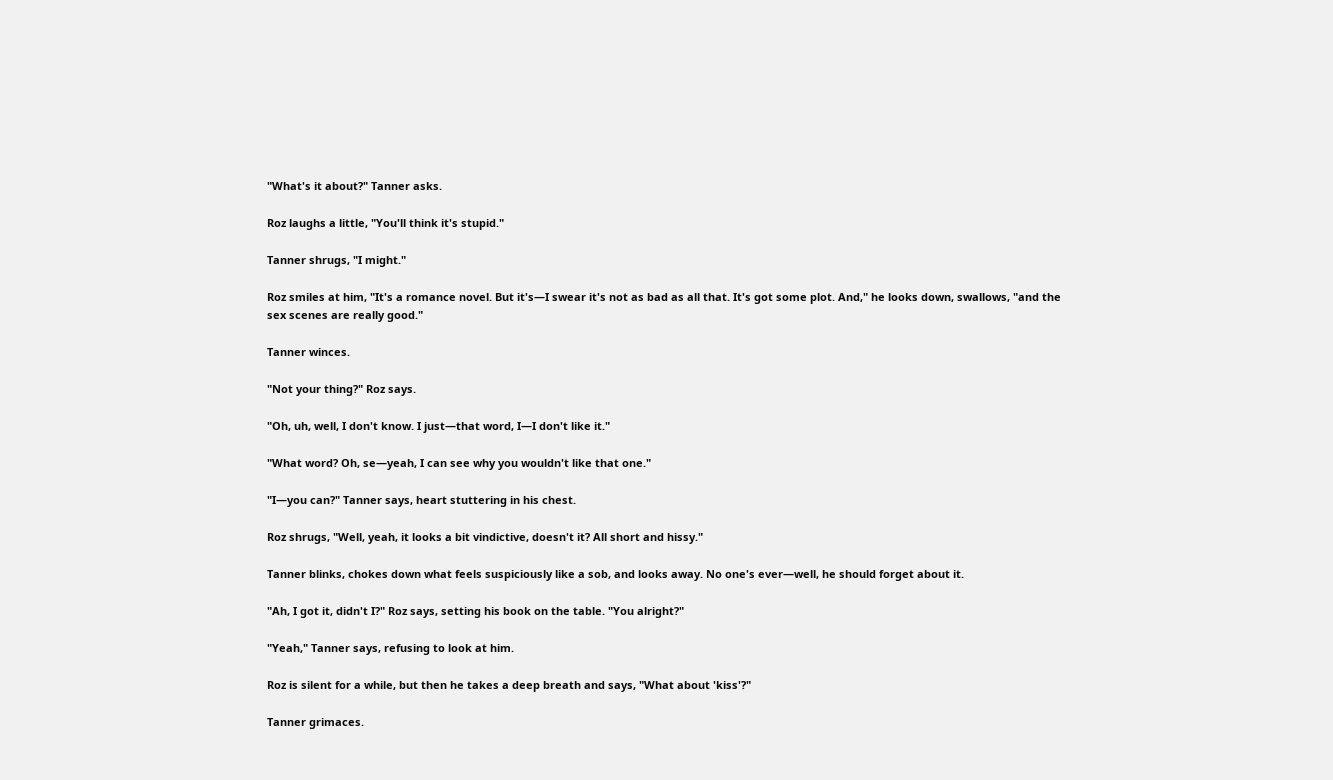"What's it about?" Tanner asks.

Roz laughs a little, "You'll think it's stupid."

Tanner shrugs, "I might."

Roz smiles at him, "It's a romance novel. But it's—I swear it's not as bad as all that. It's got some plot. And," he looks down, swallows, "and the sex scenes are really good."

Tanner winces.

"Not your thing?" Roz says.

"Oh, uh, well, I don't know. I just—that word, I—I don't like it."

"What word? Oh, se—yeah, I can see why you wouldn't like that one."

"I—you can?" Tanner says, heart stuttering in his chest.

Roz shrugs, "Well, yeah, it looks a bit vindictive, doesn't it? All short and hissy."

Tanner blinks, chokes down what feels suspiciously like a sob, and looks away. No one's ever—well, he should forget about it.

"Ah, I got it, didn't I?" Roz says, setting his book on the table. "You alright?"

"Yeah," Tanner says, refusing to look at him.

Roz is silent for a while, but then he takes a deep breath and says, "What about 'kiss'?"

Tanner grimaces.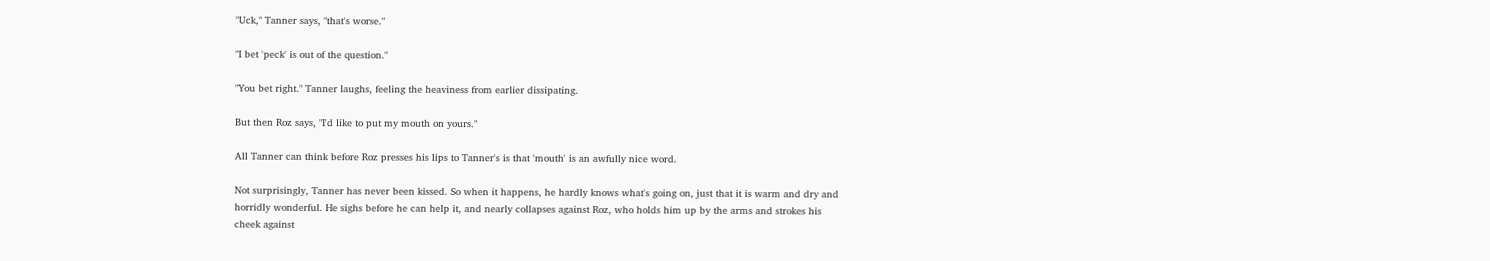"Uck," Tanner says, "that's worse."

"I bet 'peck' is out of the question."

"You bet right." Tanner laughs, feeling the heaviness from earlier dissipating.

But then Roz says, "I'd like to put my mouth on yours."

All Tanner can think before Roz presses his lips to Tanner's is that 'mouth' is an awfully nice word.

Not surprisingly, Tanner has never been kissed. So when it happens, he hardly knows what's going on, just that it is warm and dry and horridly wonderful. He sighs before he can help it, and nearly collapses against Roz, who holds him up by the arms and strokes his cheek against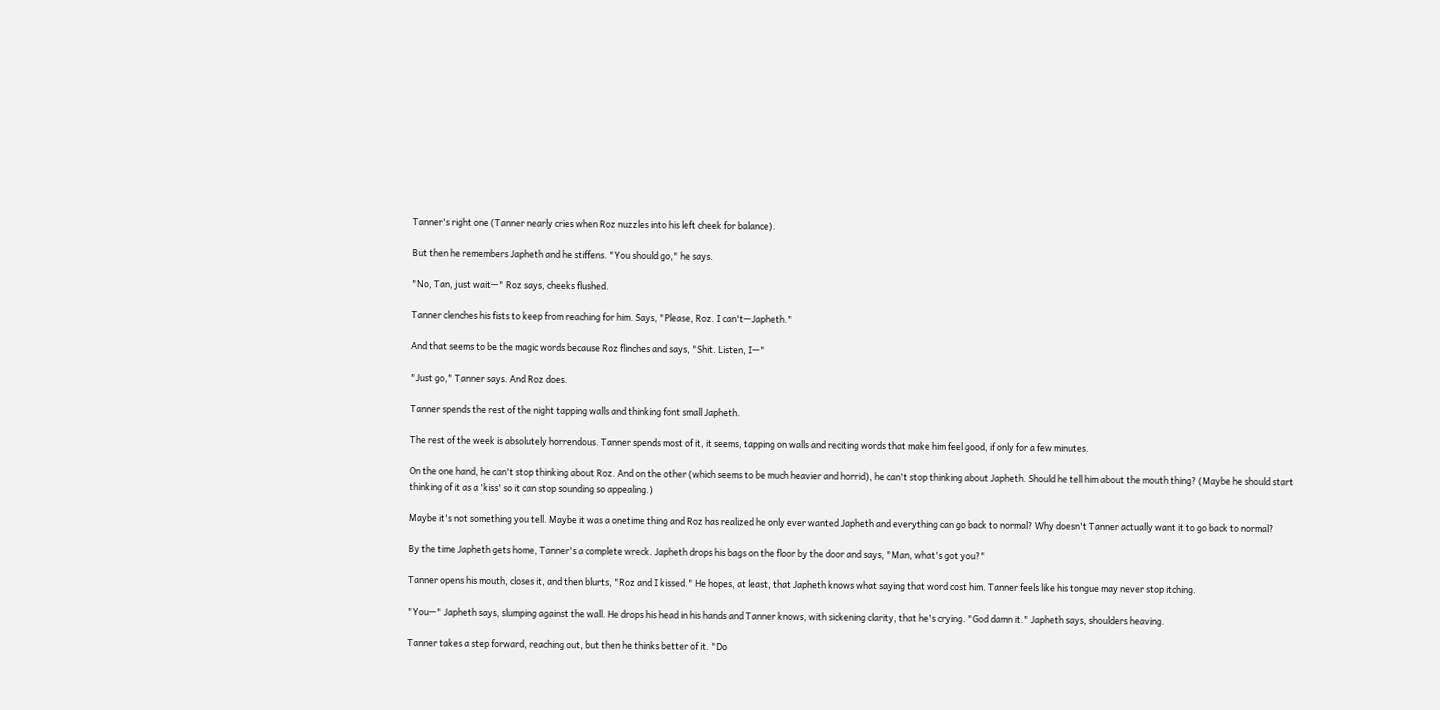Tanner's right one (Tanner nearly cries when Roz nuzzles into his left cheek for balance).

But then he remembers Japheth and he stiffens. "You should go," he says.

"No, Tan, just wait—" Roz says, cheeks flushed.

Tanner clenches his fists to keep from reaching for him. Says, "Please, Roz. I can't—Japheth."

And that seems to be the magic words because Roz flinches and says, "Shit. Listen, I—"

"Just go," Tanner says. And Roz does.

Tanner spends the rest of the night tapping walls and thinking font small Japheth.

The rest of the week is absolutely horrendous. Tanner spends most of it, it seems, tapping on walls and reciting words that make him feel good, if only for a few minutes.

On the one hand, he can't stop thinking about Roz. And on the other (which seems to be much heavier and horrid), he can't stop thinking about Japheth. Should he tell him about the mouth thing? (Maybe he should start thinking of it as a 'kiss' so it can stop sounding so appealing.)

Maybe it's not something you tell. Maybe it was a onetime thing and Roz has realized he only ever wanted Japheth and everything can go back to normal? Why doesn't Tanner actually want it to go back to normal?

By the time Japheth gets home, Tanner's a complete wreck. Japheth drops his bags on the floor by the door and says, "Man, what's got you?"

Tanner opens his mouth, closes it, and then blurts, "Roz and I kissed." He hopes, at least, that Japheth knows what saying that word cost him. Tanner feels like his tongue may never stop itching.

"You—" Japheth says, slumping against the wall. He drops his head in his hands and Tanner knows, with sickening clarity, that he's crying. "God damn it." Japheth says, shoulders heaving.

Tanner takes a step forward, reaching out, but then he thinks better of it. "Do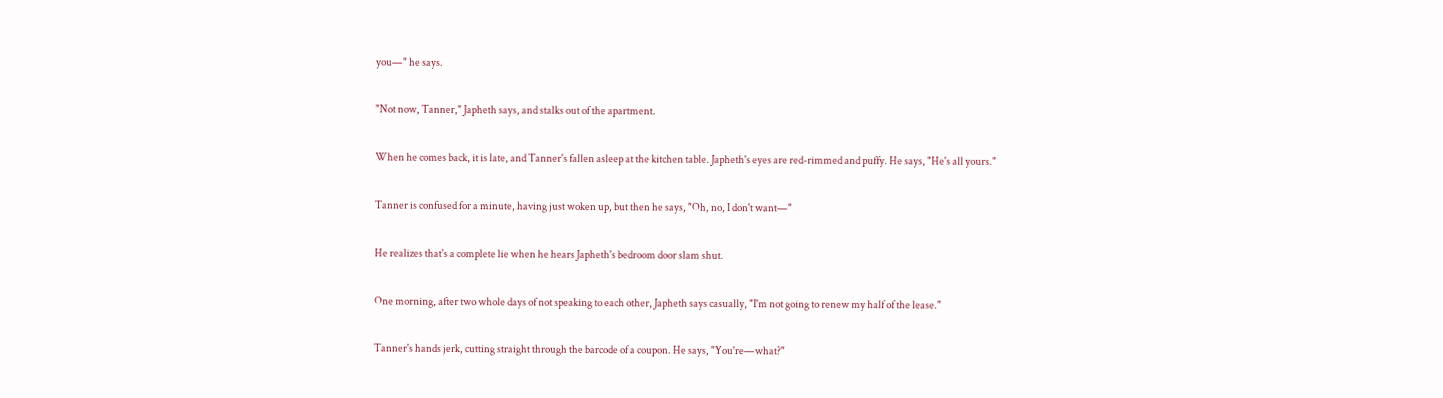you—" he says.

"Not now, Tanner," Japheth says, and stalks out of the apartment.

When he comes back, it is late, and Tanner's fallen asleep at the kitchen table. Japheth's eyes are red-rimmed and puffy. He says, "He's all yours."

Tanner is confused for a minute, having just woken up, but then he says, "Oh, no, I don't want—"

He realizes that's a complete lie when he hears Japheth's bedroom door slam shut.

One morning, after two whole days of not speaking to each other, Japheth says casually, "I'm not going to renew my half of the lease."

Tanner's hands jerk, cutting straight through the barcode of a coupon. He says, "You're—what?"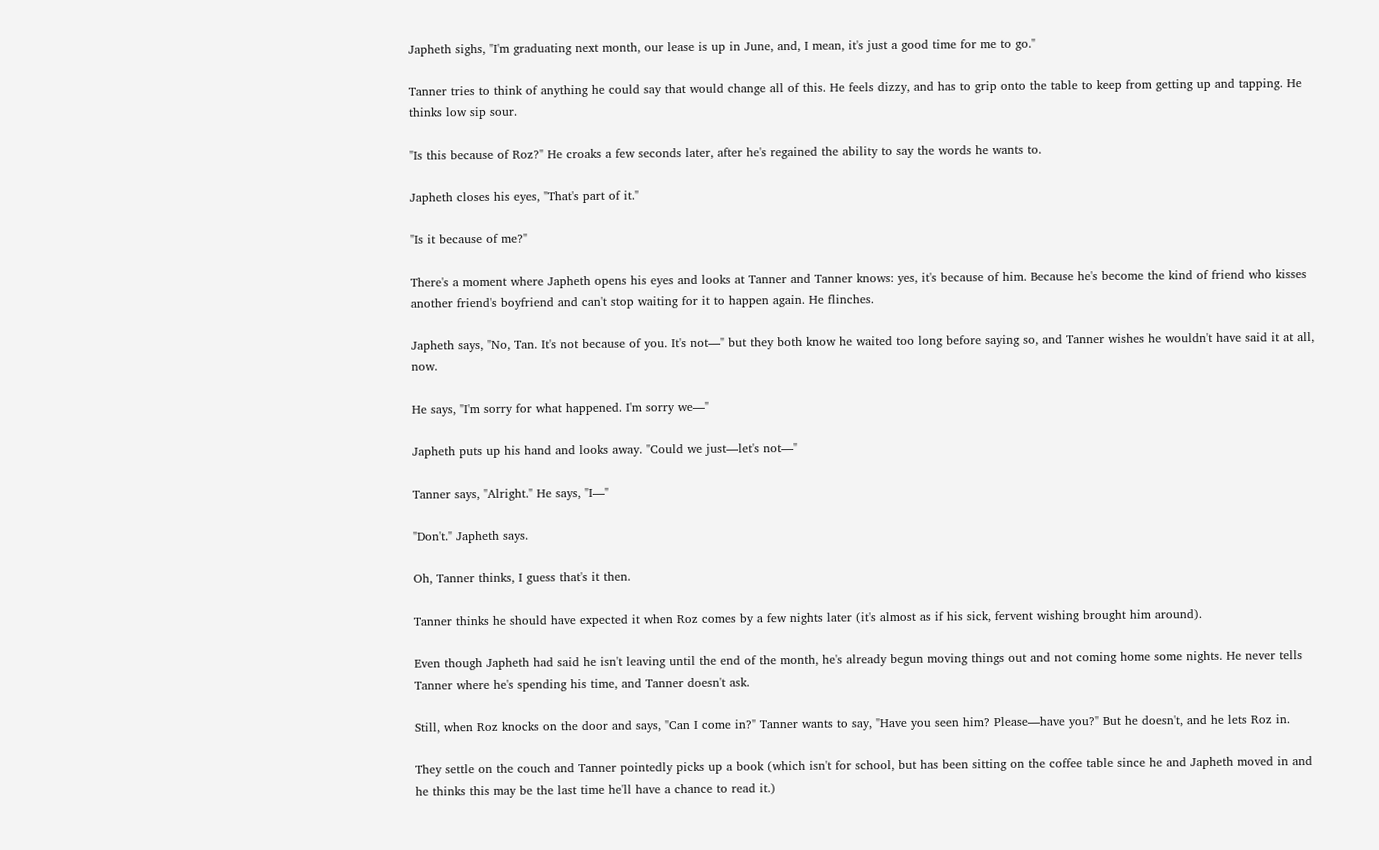Japheth sighs, "I'm graduating next month, our lease is up in June, and, I mean, it's just a good time for me to go."

Tanner tries to think of anything he could say that would change all of this. He feels dizzy, and has to grip onto the table to keep from getting up and tapping. He thinks low sip sour.

"Is this because of Roz?" He croaks a few seconds later, after he's regained the ability to say the words he wants to.

Japheth closes his eyes, "That's part of it."

"Is it because of me?"

There's a moment where Japheth opens his eyes and looks at Tanner and Tanner knows: yes, it's because of him. Because he's become the kind of friend who kisses another friend's boyfriend and can't stop waiting for it to happen again. He flinches.

Japheth says, "No, Tan. It's not because of you. It's not—" but they both know he waited too long before saying so, and Tanner wishes he wouldn't have said it at all, now.

He says, "I'm sorry for what happened. I'm sorry we—"

Japheth puts up his hand and looks away. "Could we just—let's not—"

Tanner says, "Alright." He says, "I—"

"Don't." Japheth says.

Oh, Tanner thinks, I guess that's it then.

Tanner thinks he should have expected it when Roz comes by a few nights later (it's almost as if his sick, fervent wishing brought him around).

Even though Japheth had said he isn't leaving until the end of the month, he's already begun moving things out and not coming home some nights. He never tells Tanner where he's spending his time, and Tanner doesn't ask.

Still, when Roz knocks on the door and says, "Can I come in?" Tanner wants to say, "Have you seen him? Please—have you?" But he doesn't, and he lets Roz in.

They settle on the couch and Tanner pointedly picks up a book (which isn't for school, but has been sitting on the coffee table since he and Japheth moved in and he thinks this may be the last time he'll have a chance to read it.)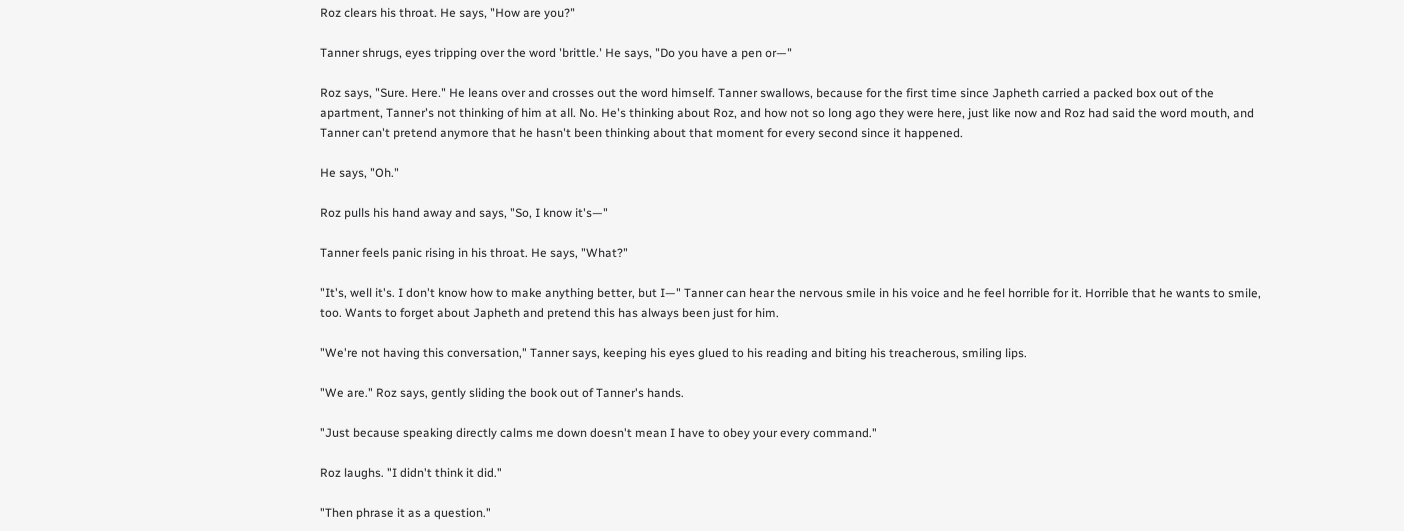Roz clears his throat. He says, "How are you?"

Tanner shrugs, eyes tripping over the word 'brittle.' He says, "Do you have a pen or—"

Roz says, "Sure. Here." He leans over and crosses out the word himself. Tanner swallows, because for the first time since Japheth carried a packed box out of the apartment, Tanner's not thinking of him at all. No. He's thinking about Roz, and how not so long ago they were here, just like now and Roz had said the word mouth, and Tanner can't pretend anymore that he hasn't been thinking about that moment for every second since it happened.

He says, "Oh."

Roz pulls his hand away and says, "So, I know it's—"

Tanner feels panic rising in his throat. He says, "What?"

"It's, well it's. I don't know how to make anything better, but I—" Tanner can hear the nervous smile in his voice and he feel horrible for it. Horrible that he wants to smile, too. Wants to forget about Japheth and pretend this has always been just for him.

"We're not having this conversation," Tanner says, keeping his eyes glued to his reading and biting his treacherous, smiling lips.

"We are." Roz says, gently sliding the book out of Tanner's hands.

"Just because speaking directly calms me down doesn't mean I have to obey your every command."

Roz laughs. "I didn't think it did."

"Then phrase it as a question."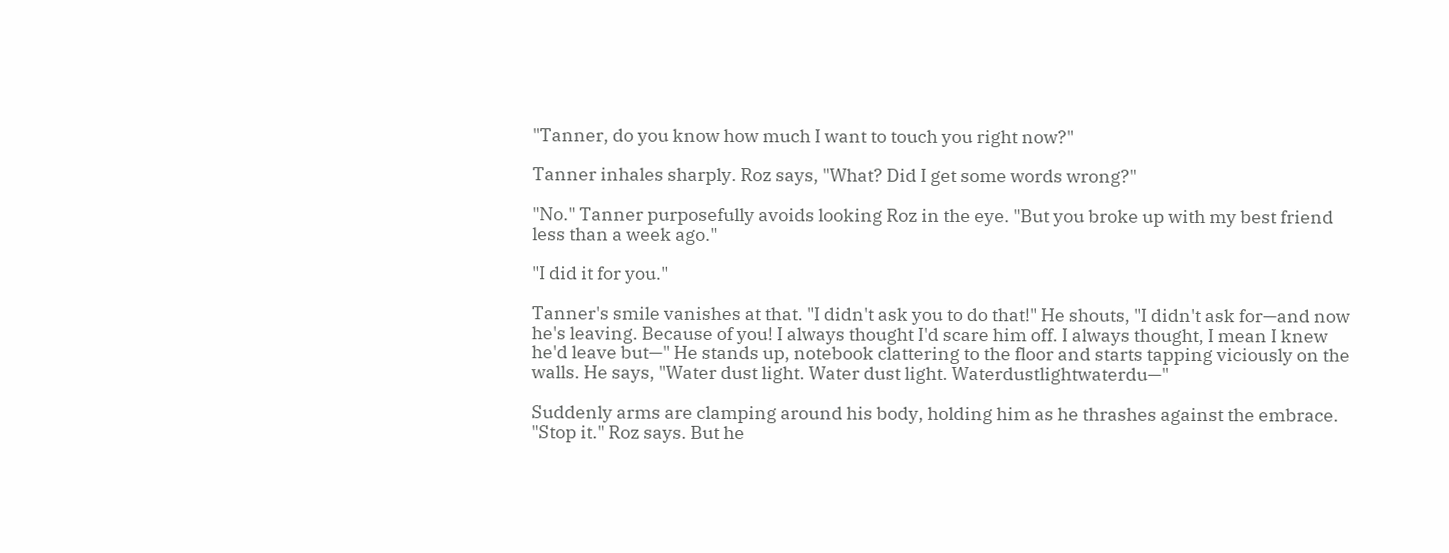"Tanner, do you know how much I want to touch you right now?"

Tanner inhales sharply. Roz says, "What? Did I get some words wrong?"

"No." Tanner purposefully avoids looking Roz in the eye. "But you broke up with my best friend less than a week ago."

"I did it for you."

Tanner's smile vanishes at that. "I didn't ask you to do that!" He shouts, "I didn't ask for—and now he's leaving. Because of you! I always thought I'd scare him off. I always thought, I mean I knew he'd leave but—" He stands up, notebook clattering to the floor and starts tapping viciously on the walls. He says, "Water dust light. Water dust light. Waterdustlightwaterdu—"

Suddenly arms are clamping around his body, holding him as he thrashes against the embrace. "Stop it." Roz says. But he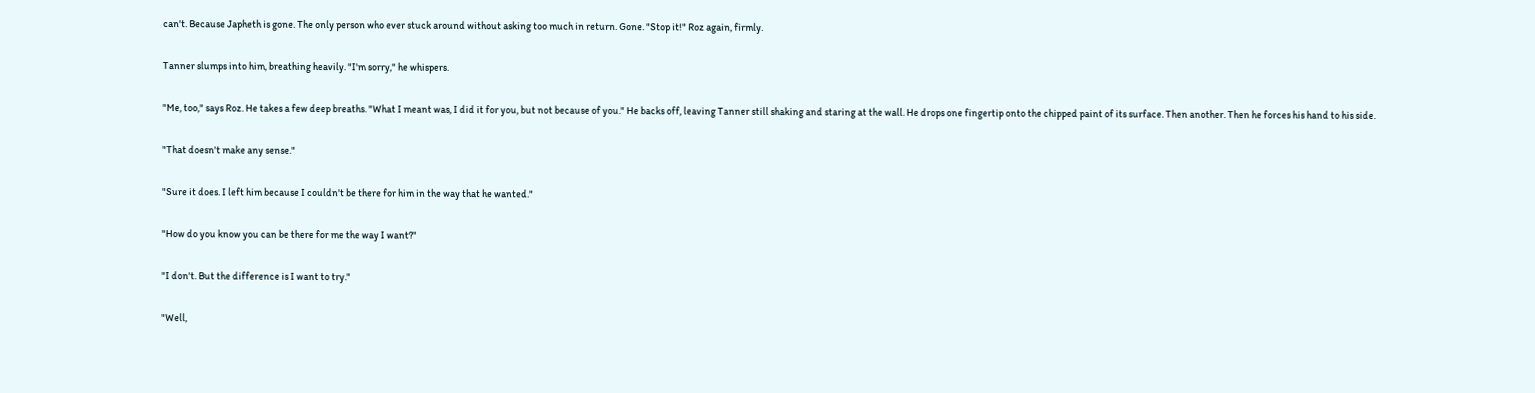can't. Because Japheth is gone. The only person who ever stuck around without asking too much in return. Gone. "Stop it!" Roz again, firmly.

Tanner slumps into him, breathing heavily. "I'm sorry," he whispers.

"Me, too," says Roz. He takes a few deep breaths. "What I meant was, I did it for you, but not because of you." He backs off, leaving Tanner still shaking and staring at the wall. He drops one fingertip onto the chipped paint of its surface. Then another. Then he forces his hand to his side.

"That doesn't make any sense."

"Sure it does. I left him because I couldn't be there for him in the way that he wanted."

"How do you know you can be there for me the way I want?"

"I don't. But the difference is I want to try."

"Well,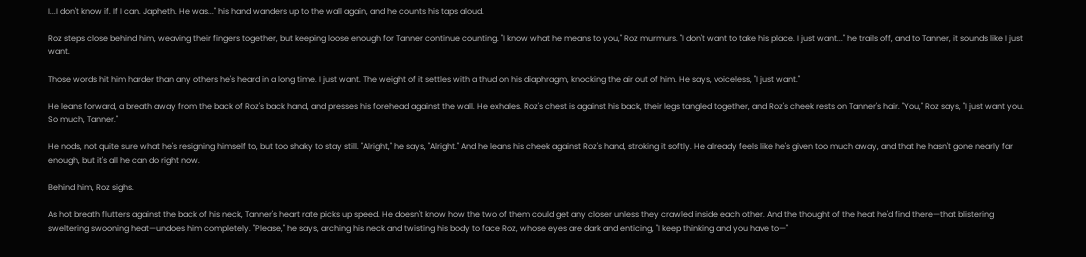I...I don't know if. If I can. Japheth. He was..." his hand wanders up to the wall again, and he counts his taps aloud.

Roz steps close behind him, weaving their fingers together, but keeping loose enough for Tanner continue counting. "I know what he means to you," Roz murmurs. "I don't want to take his place. I just want..." he trails off, and to Tanner, it sounds like I just want.

Those words hit him harder than any others he's heard in a long time. I just want. The weight of it settles with a thud on his diaphragm, knocking the air out of him. He says, voiceless, "I just want."

He leans forward, a breath away from the back of Roz's back hand, and presses his forehead against the wall. He exhales. Roz's chest is against his back, their legs tangled together, and Roz's cheek rests on Tanner's hair. "You," Roz says, "I just want you. So much, Tanner."

He nods, not quite sure what he's resigning himself to, but too shaky to stay still. "Alright," he says, "Alright." And he leans his cheek against Roz's hand, stroking it softly. He already feels like he's given too much away, and that he hasn't gone nearly far enough, but it's all he can do right now.

Behind him, Roz sighs.

As hot breath flutters against the back of his neck, Tanner's heart rate picks up speed. He doesn't know how the two of them could get any closer unless they crawled inside each other. And the thought of the heat he'd find there—that blistering sweltering swooning heat—undoes him completely. "Please," he says, arching his neck and twisting his body to face Roz, whose eyes are dark and enticing, "I keep thinking and you have to—"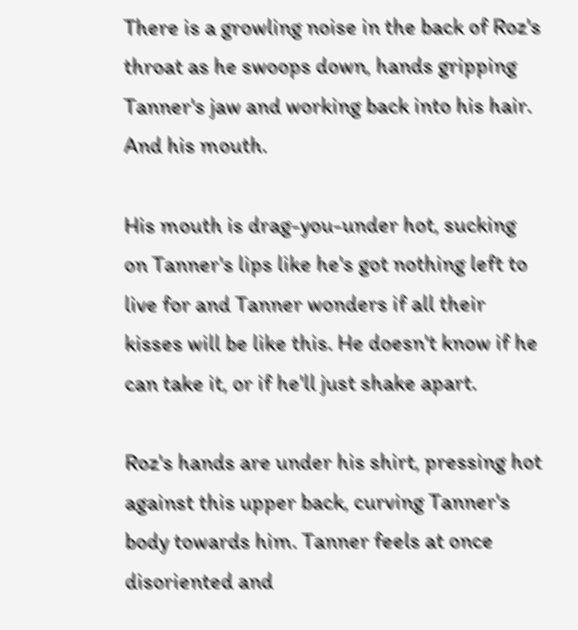There is a growling noise in the back of Roz's throat as he swoops down, hands gripping Tanner's jaw and working back into his hair. And his mouth.

His mouth is drag-you-under hot, sucking on Tanner's lips like he's got nothing left to live for and Tanner wonders if all their kisses will be like this. He doesn't know if he can take it, or if he'll just shake apart.

Roz's hands are under his shirt, pressing hot against this upper back, curving Tanner's body towards him. Tanner feels at once disoriented and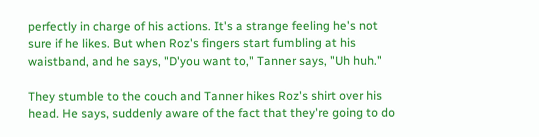perfectly in charge of his actions. It's a strange feeling he's not sure if he likes. But when Roz's fingers start fumbling at his waistband, and he says, "D'you want to," Tanner says, "Uh huh."

They stumble to the couch and Tanner hikes Roz's shirt over his head. He says, suddenly aware of the fact that they're going to do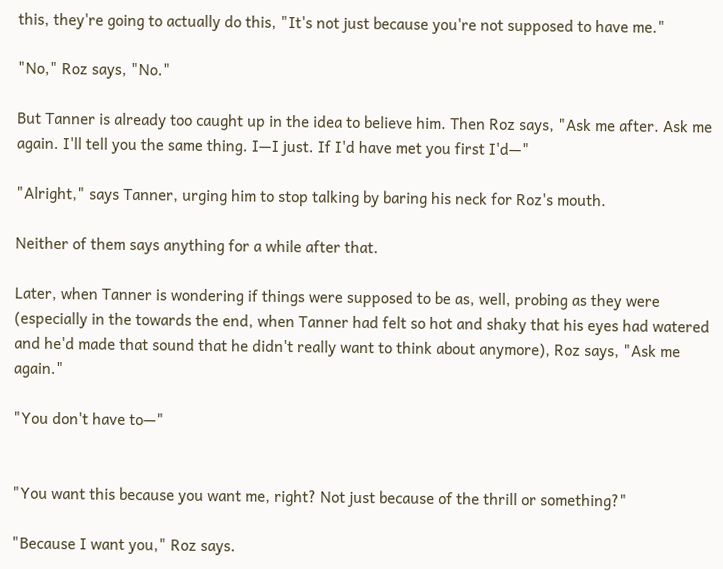this, they're going to actually do this, "It's not just because you're not supposed to have me."

"No," Roz says, "No."

But Tanner is already too caught up in the idea to believe him. Then Roz says, "Ask me after. Ask me again. I'll tell you the same thing. I—I just. If I'd have met you first I'd—"

"Alright," says Tanner, urging him to stop talking by baring his neck for Roz's mouth.

Neither of them says anything for a while after that.

Later, when Tanner is wondering if things were supposed to be as, well, probing as they were (especially in the towards the end, when Tanner had felt so hot and shaky that his eyes had watered and he'd made that sound that he didn't really want to think about anymore), Roz says, "Ask me again."

"You don't have to—"


"You want this because you want me, right? Not just because of the thrill or something?"

"Because I want you," Roz says.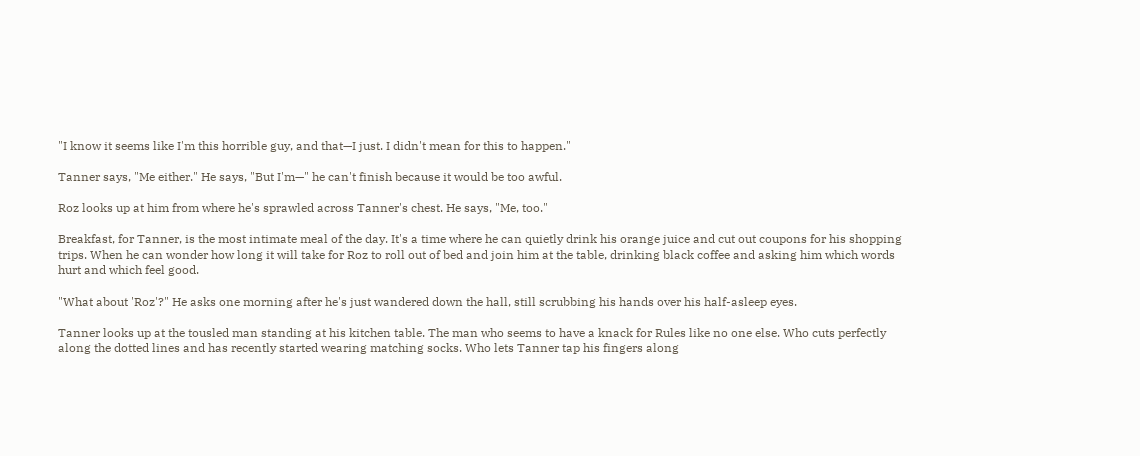"I know it seems like I'm this horrible guy, and that—I just. I didn't mean for this to happen."

Tanner says, "Me either." He says, "But I'm—" he can't finish because it would be too awful.

Roz looks up at him from where he's sprawled across Tanner's chest. He says, "Me, too."

Breakfast, for Tanner, is the most intimate meal of the day. It's a time where he can quietly drink his orange juice and cut out coupons for his shopping trips. When he can wonder how long it will take for Roz to roll out of bed and join him at the table, drinking black coffee and asking him which words hurt and which feel good.

"What about 'Roz'?" He asks one morning after he's just wandered down the hall, still scrubbing his hands over his half-asleep eyes.

Tanner looks up at the tousled man standing at his kitchen table. The man who seems to have a knack for Rules like no one else. Who cuts perfectly along the dotted lines and has recently started wearing matching socks. Who lets Tanner tap his fingers along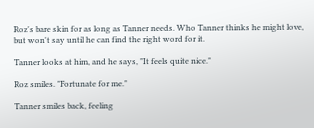Roz's bare skin for as long as Tanner needs. Who Tanner thinks he might love, but won't say until he can find the right word for it.

Tanner looks at him, and he says, "It feels quite nice."

Roz smiles. "Fortunate for me."

Tanner smiles back, feeling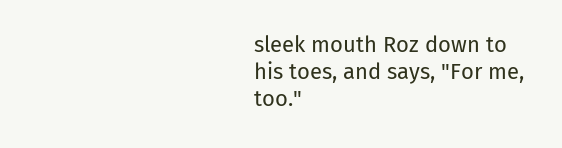sleek mouth Roz down to his toes, and says, "For me, too."